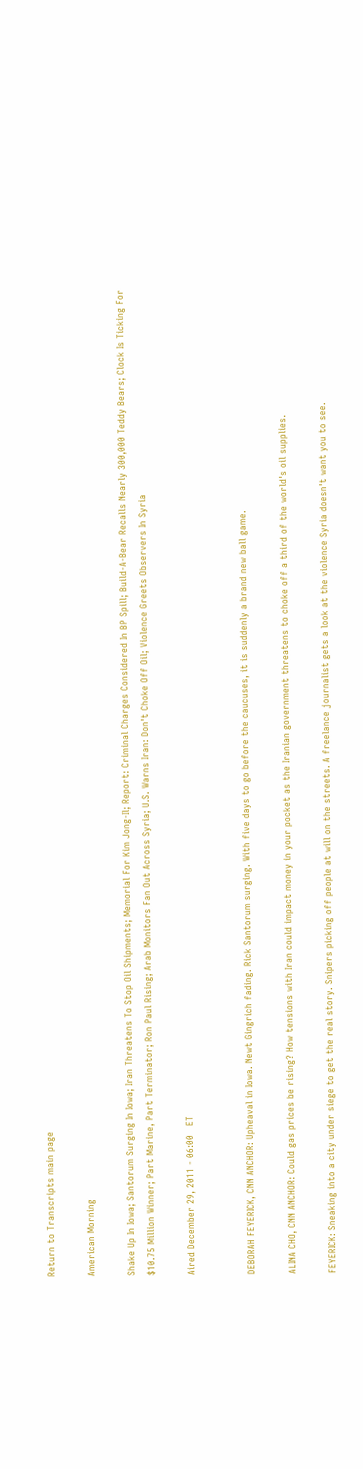Return to Transcripts main page

American Morning

Shake Up In Iowa; Santorum Surging In Iowa; Iran Threatens To Stop Oil Shipments; Memorial For Kim Jong-Il; Report: Criminal Charges Considered In BP Spill; Build-A-Bear Recalls Nearly 300,000 Teddy Bears; Clock Is Ticking For $10.75 Million Winner; Part Marine, Part Terminator; Ron Paul Rising; Arab Monitors Fan Out Across Syria; U.S. Warns Iran: Don't Choke Off Oil; Violence Greets Observers In Syria

Aired December 29, 2011 - 06:00   ET


DEBORAH FEYERICK, CNN ANCHOR: Upheaval in Iowa. Newt Gingrich fading. Rick Santorum surging. With five days to go before the caucuses, it is suddenly a brand new ball game.

ALINA CHO, CNN ANCHOR: Could gas prices be rising? How tensions with Iran could impact money in your pocket as the Iranian government threatens to choke off a third of the world's oil supplies.

FEYERICK: Sneaking into a city under siege to get the real story. Snipers picking off people at will on the streets. A freelance journalist gets a look at the violence Syria doesn't want you to see.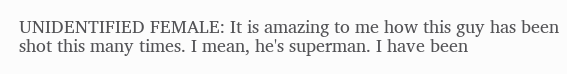UNIDENTIFIED FEMALE: It is amazing to me how this guy has been shot this many times. I mean, he's superman. I have been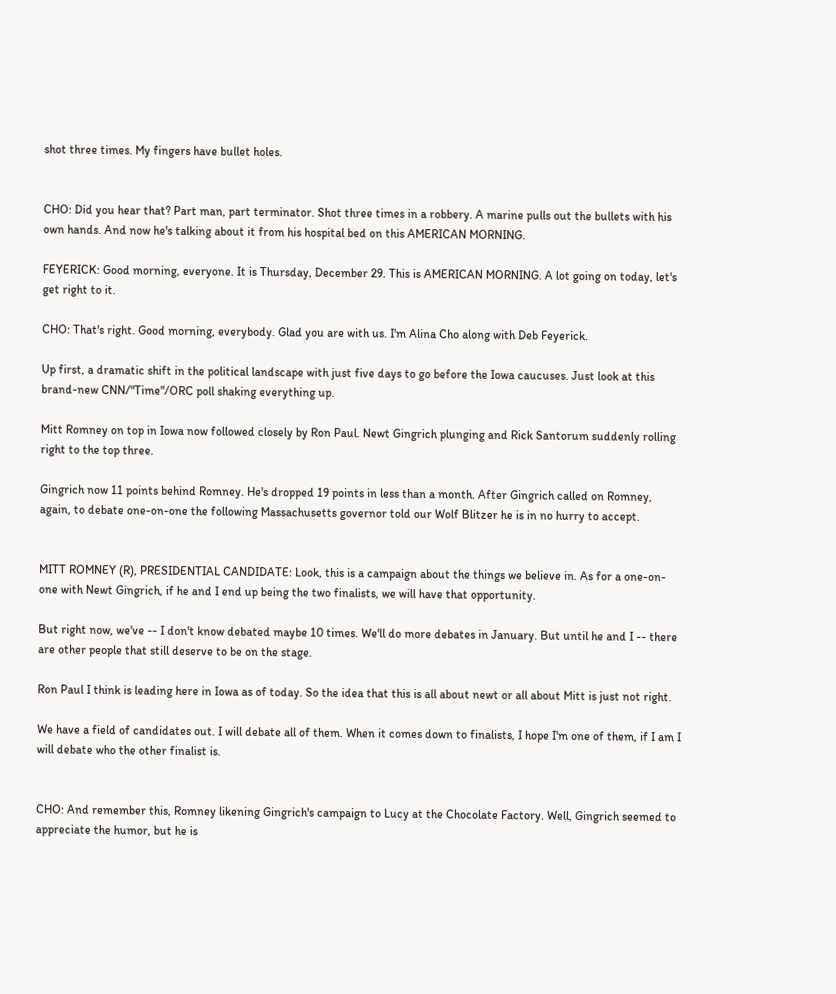shot three times. My fingers have bullet holes.


CHO: Did you hear that? Part man, part terminator. Shot three times in a robbery. A marine pulls out the bullets with his own hands. And now he's talking about it from his hospital bed on this AMERICAN MORNING.

FEYERICK: Good morning, everyone. It is Thursday, December 29. This is AMERICAN MORNING. A lot going on today, let's get right to it.

CHO: That's right. Good morning, everybody. Glad you are with us. I'm Alina Cho along with Deb Feyerick.

Up first, a dramatic shift in the political landscape with just five days to go before the Iowa caucuses. Just look at this brand-new CNN/"Time"/ORC poll shaking everything up.

Mitt Romney on top in Iowa now followed closely by Ron Paul. Newt Gingrich plunging and Rick Santorum suddenly rolling right to the top three.

Gingrich now 11 points behind Romney. He's dropped 19 points in less than a month. After Gingrich called on Romney, again, to debate one-on-one the following Massachusetts governor told our Wolf Blitzer he is in no hurry to accept.


MITT ROMNEY (R), PRESIDENTIAL CANDIDATE: Look, this is a campaign about the things we believe in. As for a one-on-one with Newt Gingrich, if he and I end up being the two finalists, we will have that opportunity.

But right now, we've -- I don't know debated maybe 10 times. We'll do more debates in January. But until he and I -- there are other people that still deserve to be on the stage.

Ron Paul I think is leading here in Iowa as of today. So the idea that this is all about newt or all about Mitt is just not right.

We have a field of candidates out. I will debate all of them. When it comes down to finalists, I hope I'm one of them, if I am I will debate who the other finalist is.


CHO: And remember this, Romney likening Gingrich's campaign to Lucy at the Chocolate Factory. Well, Gingrich seemed to appreciate the humor, but he is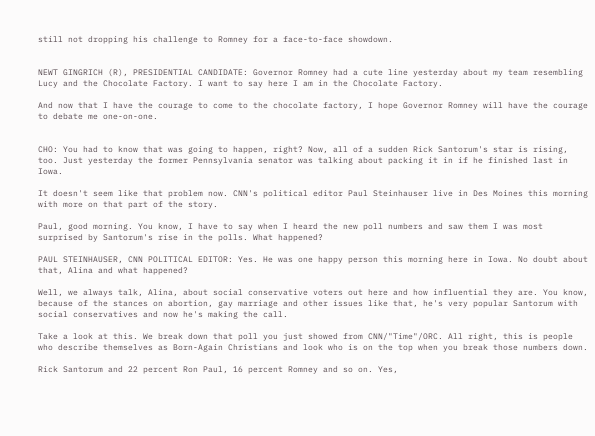still not dropping his challenge to Romney for a face-to-face showdown.


NEWT GINGRICH (R), PRESIDENTIAL CANDIDATE: Governor Romney had a cute line yesterday about my team resembling Lucy and the Chocolate Factory. I want to say here I am in the Chocolate Factory.

And now that I have the courage to come to the chocolate factory, I hope Governor Romney will have the courage to debate me one-on-one.


CHO: You had to know that was going to happen, right? Now, all of a sudden Rick Santorum's star is rising, too. Just yesterday the former Pennsylvania senator was talking about packing it in if he finished last in Iowa.

It doesn't seem like that problem now. CNN's political editor Paul Steinhauser live in Des Moines this morning with more on that part of the story.

Paul, good morning. You know, I have to say when I heard the new poll numbers and saw them I was most surprised by Santorum's rise in the polls. What happened?

PAUL STEINHAUSER, CNN POLITICAL EDITOR: Yes. He was one happy person this morning here in Iowa. No doubt about that, Alina and what happened?

Well, we always talk, Alina, about social conservative voters out here and how influential they are. You know, because of the stances on abortion, gay marriage and other issues like that, he's very popular Santorum with social conservatives and now he's making the call.

Take a look at this. We break down that poll you just showed from CNN/"Time"/ORC. All right, this is people who describe themselves as Born-Again Christians and look who is on the top when you break those numbers down.

Rick Santorum and 22 percent Ron Paul, 16 percent Romney and so on. Yes,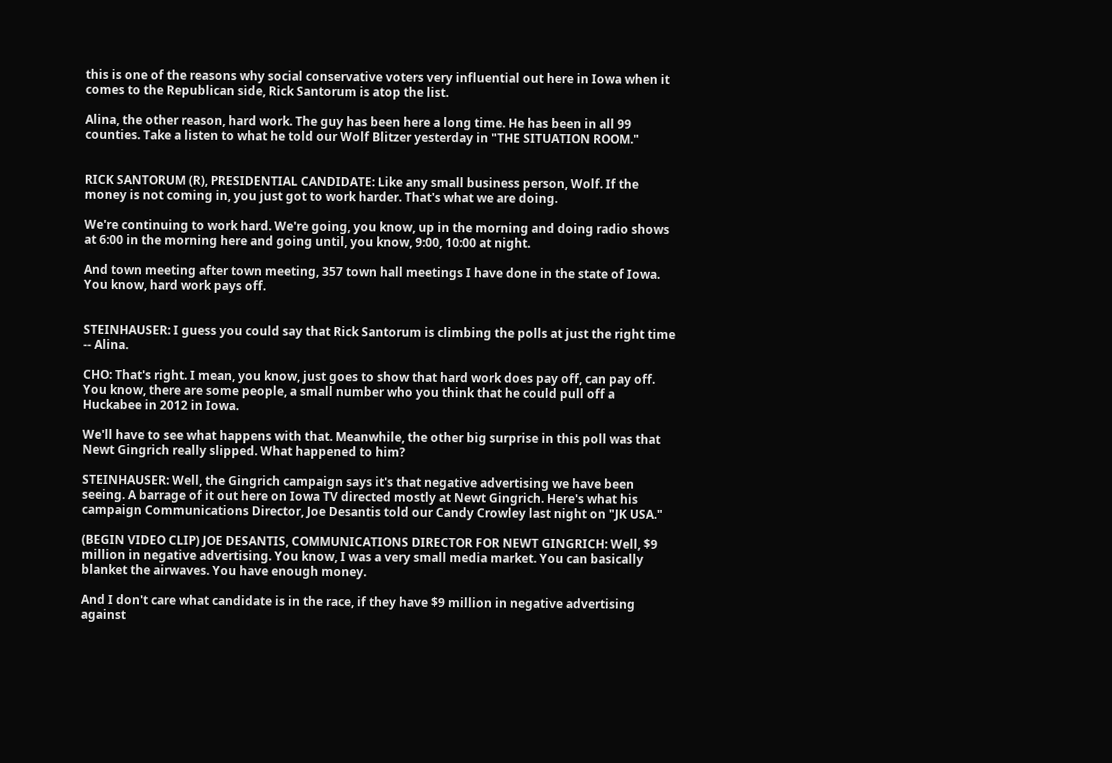this is one of the reasons why social conservative voters very influential out here in Iowa when it comes to the Republican side, Rick Santorum is atop the list.

Alina, the other reason, hard work. The guy has been here a long time. He has been in all 99 counties. Take a listen to what he told our Wolf Blitzer yesterday in "THE SITUATION ROOM."


RICK SANTORUM (R), PRESIDENTIAL CANDIDATE: Like any small business person, Wolf. If the money is not coming in, you just got to work harder. That's what we are doing.

We're continuing to work hard. We're going, you know, up in the morning and doing radio shows at 6:00 in the morning here and going until, you know, 9:00, 10:00 at night.

And town meeting after town meeting, 357 town hall meetings I have done in the state of Iowa. You know, hard work pays off.


STEINHAUSER: I guess you could say that Rick Santorum is climbing the polls at just the right time -- Alina.

CHO: That's right. I mean, you know, just goes to show that hard work does pay off, can pay off. You know, there are some people, a small number who you think that he could pull off a Huckabee in 2012 in Iowa.

We'll have to see what happens with that. Meanwhile, the other big surprise in this poll was that Newt Gingrich really slipped. What happened to him?

STEINHAUSER: Well, the Gingrich campaign says it's that negative advertising we have been seeing. A barrage of it out here on Iowa TV directed mostly at Newt Gingrich. Here's what his campaign Communications Director, Joe Desantis told our Candy Crowley last night on "JK USA."

(BEGIN VIDEO CLIP) JOE DESANTIS, COMMUNICATIONS DIRECTOR FOR NEWT GINGRICH: Well, $9 million in negative advertising. You know, I was a very small media market. You can basically blanket the airwaves. You have enough money.

And I don't care what candidate is in the race, if they have $9 million in negative advertising against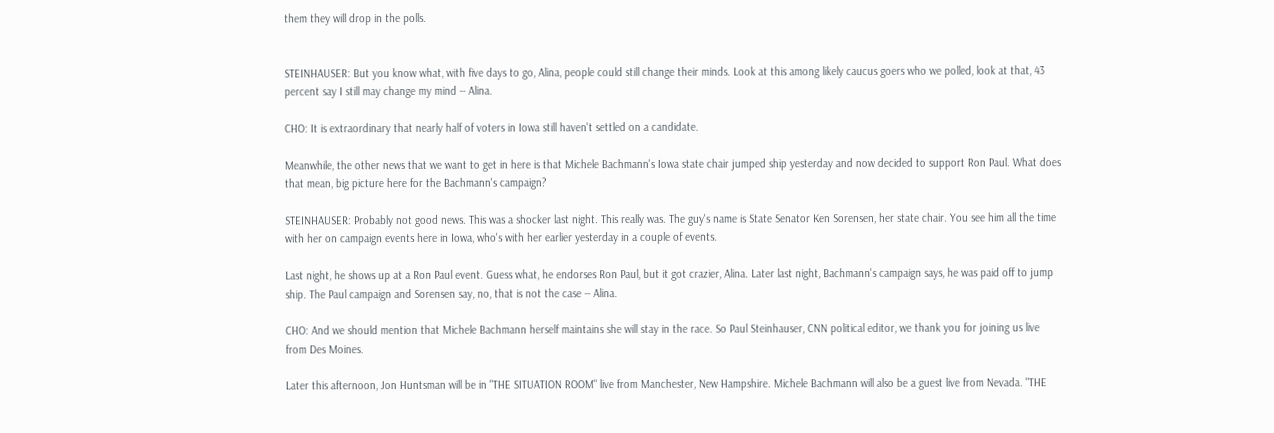them they will drop in the polls.


STEINHAUSER: But you know what, with five days to go, Alina, people could still change their minds. Look at this among likely caucus goers who we polled, look at that, 43 percent say I still may change my mind -- Alina.

CHO: It is extraordinary that nearly half of voters in Iowa still haven't settled on a candidate.

Meanwhile, the other news that we want to get in here is that Michele Bachmann's Iowa state chair jumped ship yesterday and now decided to support Ron Paul. What does that mean, big picture here for the Bachmann's campaign?

STEINHAUSER: Probably not good news. This was a shocker last night. This really was. The guy's name is State Senator Ken Sorensen, her state chair. You see him all the time with her on campaign events here in Iowa, who's with her earlier yesterday in a couple of events.

Last night, he shows up at a Ron Paul event. Guess what, he endorses Ron Paul, but it got crazier, Alina. Later last night, Bachmann's campaign says, he was paid off to jump ship. The Paul campaign and Sorensen say, no, that is not the case -- Alina.

CHO: And we should mention that Michele Bachmann herself maintains she will stay in the race. So Paul Steinhauser, CNN political editor, we thank you for joining us live from Des Moines.

Later this afternoon, Jon Huntsman will be in "THE SITUATION ROOM" live from Manchester, New Hampshire. Michele Bachmann will also be a guest live from Nevada. "THE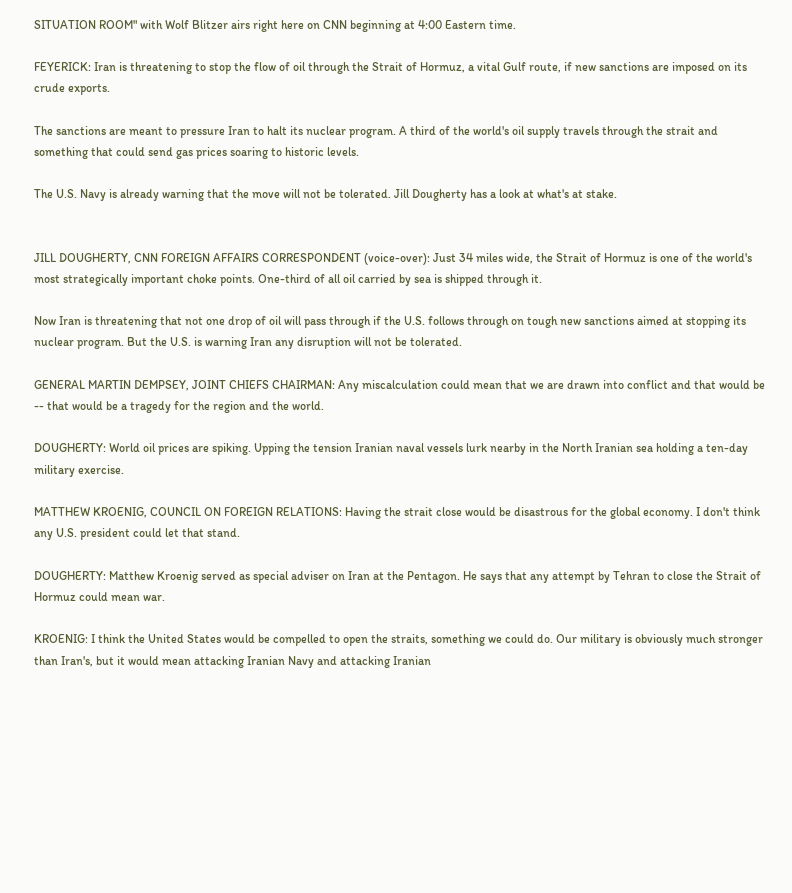SITUATION ROOM" with Wolf Blitzer airs right here on CNN beginning at 4:00 Eastern time.

FEYERICK: Iran is threatening to stop the flow of oil through the Strait of Hormuz, a vital Gulf route, if new sanctions are imposed on its crude exports.

The sanctions are meant to pressure Iran to halt its nuclear program. A third of the world's oil supply travels through the strait and something that could send gas prices soaring to historic levels.

The U.S. Navy is already warning that the move will not be tolerated. Jill Dougherty has a look at what's at stake.


JILL DOUGHERTY, CNN FOREIGN AFFAIRS CORRESPONDENT (voice-over): Just 34 miles wide, the Strait of Hormuz is one of the world's most strategically important choke points. One-third of all oil carried by sea is shipped through it.

Now Iran is threatening that not one drop of oil will pass through if the U.S. follows through on tough new sanctions aimed at stopping its nuclear program. But the U.S. is warning Iran any disruption will not be tolerated.

GENERAL MARTIN DEMPSEY, JOINT CHIEFS CHAIRMAN: Any miscalculation could mean that we are drawn into conflict and that would be -- that would be a tragedy for the region and the world.

DOUGHERTY: World oil prices are spiking. Upping the tension Iranian naval vessels lurk nearby in the North Iranian sea holding a ten-day military exercise.

MATTHEW KROENIG, COUNCIL ON FOREIGN RELATIONS: Having the strait close would be disastrous for the global economy. I don't think any U.S. president could let that stand.

DOUGHERTY: Matthew Kroenig served as special adviser on Iran at the Pentagon. He says that any attempt by Tehran to close the Strait of Hormuz could mean war.

KROENIG: I think the United States would be compelled to open the straits, something we could do. Our military is obviously much stronger than Iran's, but it would mean attacking Iranian Navy and attacking Iranian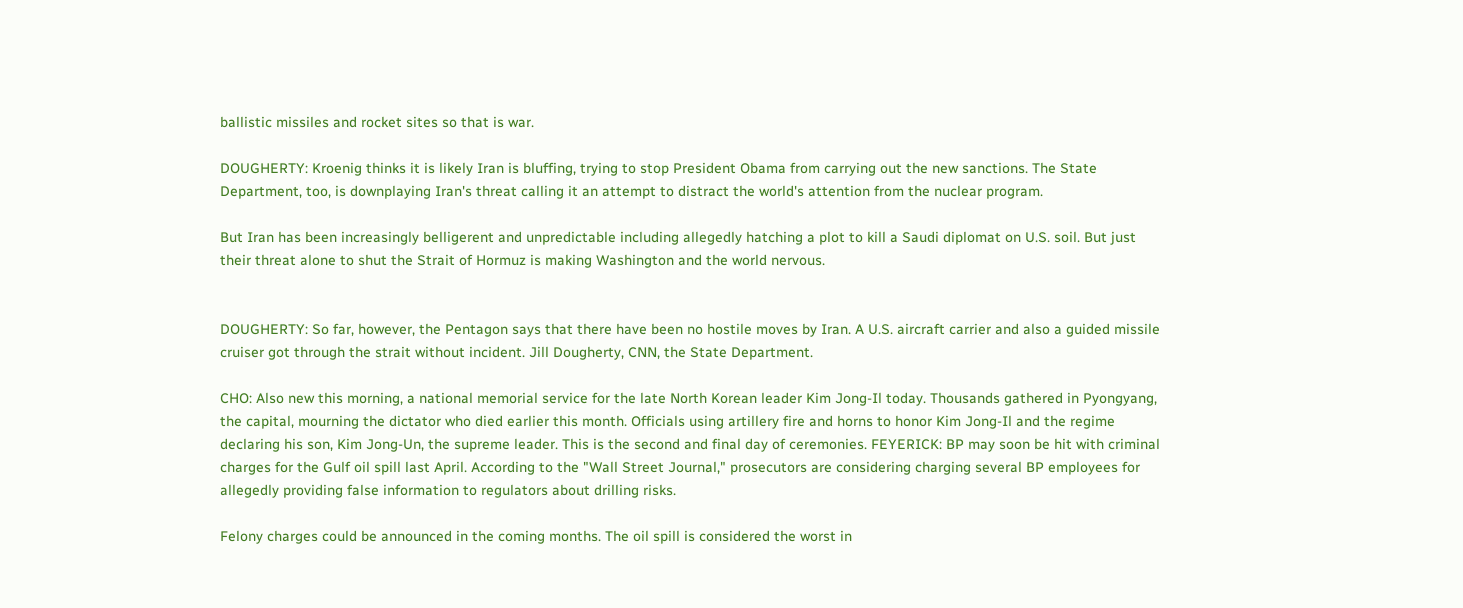ballistic missiles and rocket sites so that is war.

DOUGHERTY: Kroenig thinks it is likely Iran is bluffing, trying to stop President Obama from carrying out the new sanctions. The State Department, too, is downplaying Iran's threat calling it an attempt to distract the world's attention from the nuclear program.

But Iran has been increasingly belligerent and unpredictable including allegedly hatching a plot to kill a Saudi diplomat on U.S. soil. But just their threat alone to shut the Strait of Hormuz is making Washington and the world nervous.


DOUGHERTY: So far, however, the Pentagon says that there have been no hostile moves by Iran. A U.S. aircraft carrier and also a guided missile cruiser got through the strait without incident. Jill Dougherty, CNN, the State Department.

CHO: Also new this morning, a national memorial service for the late North Korean leader Kim Jong-Il today. Thousands gathered in Pyongyang, the capital, mourning the dictator who died earlier this month. Officials using artillery fire and horns to honor Kim Jong-Il and the regime declaring his son, Kim Jong-Un, the supreme leader. This is the second and final day of ceremonies. FEYERICK: BP may soon be hit with criminal charges for the Gulf oil spill last April. According to the "Wall Street Journal," prosecutors are considering charging several BP employees for allegedly providing false information to regulators about drilling risks.

Felony charges could be announced in the coming months. The oil spill is considered the worst in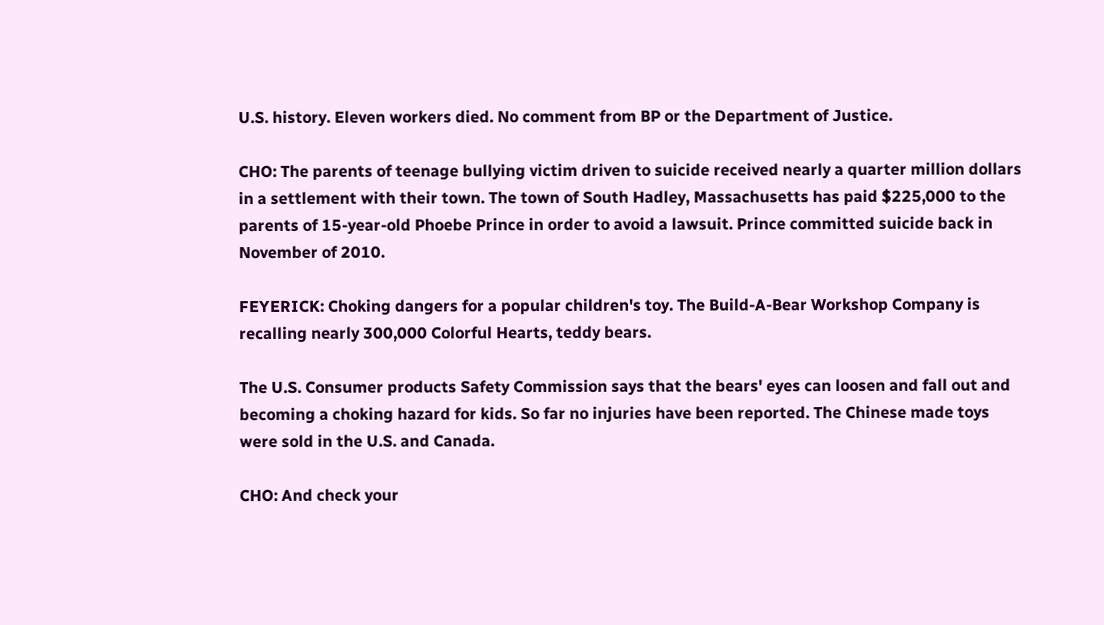U.S. history. Eleven workers died. No comment from BP or the Department of Justice.

CHO: The parents of teenage bullying victim driven to suicide received nearly a quarter million dollars in a settlement with their town. The town of South Hadley, Massachusetts has paid $225,000 to the parents of 15-year-old Phoebe Prince in order to avoid a lawsuit. Prince committed suicide back in November of 2010.

FEYERICK: Choking dangers for a popular children's toy. The Build-A-Bear Workshop Company is recalling nearly 300,000 Colorful Hearts, teddy bears.

The U.S. Consumer products Safety Commission says that the bears' eyes can loosen and fall out and becoming a choking hazard for kids. So far no injuries have been reported. The Chinese made toys were sold in the U.S. and Canada.

CHO: And check your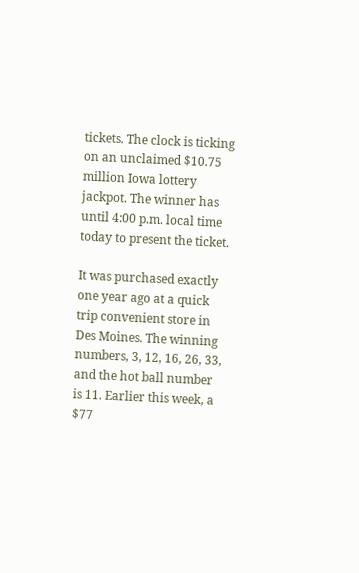tickets. The clock is ticking on an unclaimed $10.75 million Iowa lottery jackpot. The winner has until 4:00 p.m. local time today to present the ticket.

It was purchased exactly one year ago at a quick trip convenient store in Des Moines. The winning numbers, 3, 12, 16, 26, 33, and the hot ball number is 11. Earlier this week, a $77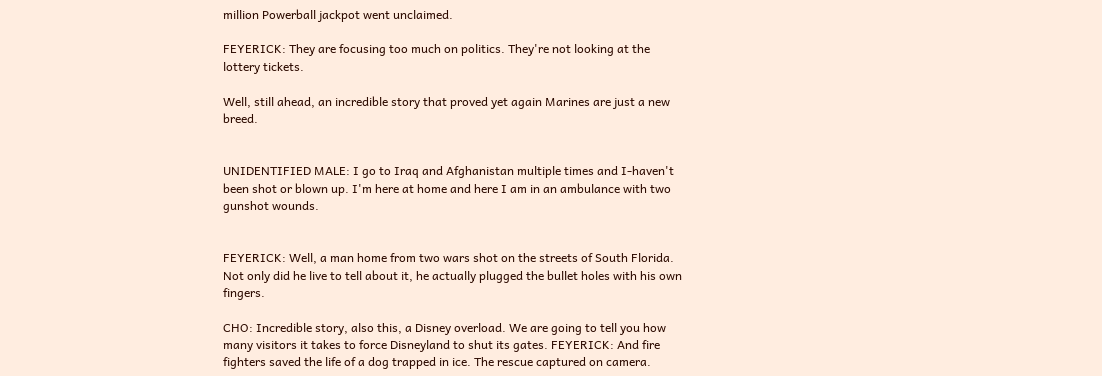million Powerball jackpot went unclaimed.

FEYERICK: They are focusing too much on politics. They're not looking at the lottery tickets.

Well, still ahead, an incredible story that proved yet again Marines are just a new breed.


UNIDENTIFIED MALE: I go to Iraq and Afghanistan multiple times and I-haven't been shot or blown up. I'm here at home and here I am in an ambulance with two gunshot wounds.


FEYERICK: Well, a man home from two wars shot on the streets of South Florida. Not only did he live to tell about it, he actually plugged the bullet holes with his own fingers.

CHO: Incredible story, also this, a Disney overload. We are going to tell you how many visitors it takes to force Disneyland to shut its gates. FEYERICK: And fire fighters saved the life of a dog trapped in ice. The rescue captured on camera.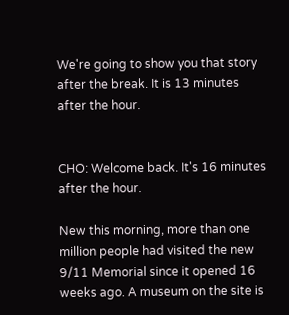We're going to show you that story after the break. It is 13 minutes after the hour.


CHO: Welcome back. It's 16 minutes after the hour.

New this morning, more than one million people had visited the new 9/11 Memorial since it opened 16 weeks ago. A museum on the site is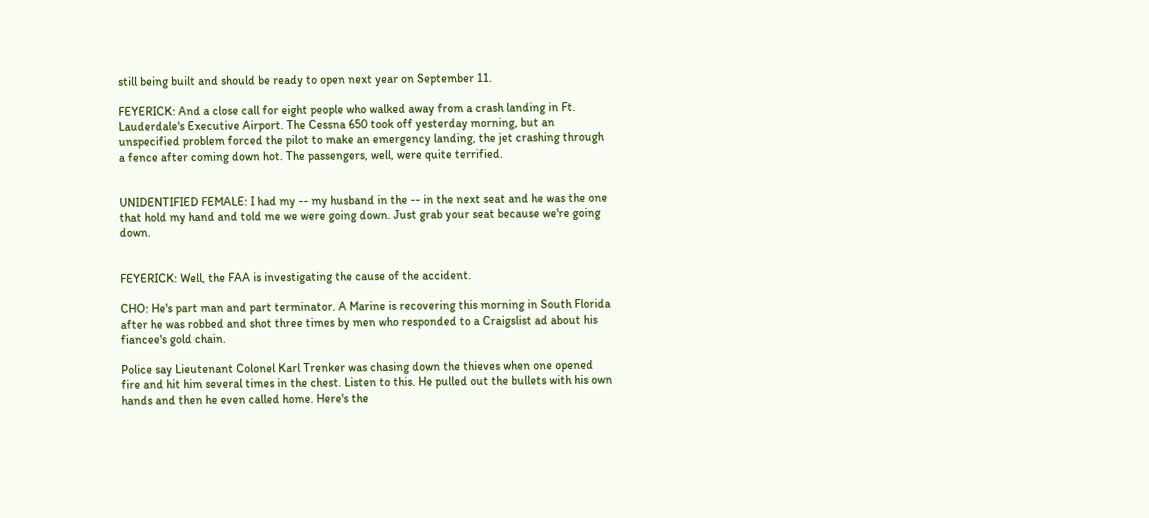still being built and should be ready to open next year on September 11.

FEYERICK: And a close call for eight people who walked away from a crash landing in Ft. Lauderdale's Executive Airport. The Cessna 650 took off yesterday morning, but an unspecified problem forced the pilot to make an emergency landing, the jet crashing through a fence after coming down hot. The passengers, well, were quite terrified.


UNIDENTIFIED FEMALE: I had my -- my husband in the -- in the next seat and he was the one that hold my hand and told me we were going down. Just grab your seat because we're going down.


FEYERICK: Well, the FAA is investigating the cause of the accident.

CHO: He's part man and part terminator. A Marine is recovering this morning in South Florida after he was robbed and shot three times by men who responded to a Craigslist ad about his fiancee's gold chain.

Police say Lieutenant Colonel Karl Trenker was chasing down the thieves when one opened fire and hit him several times in the chest. Listen to this. He pulled out the bullets with his own hands and then he even called home. Here's the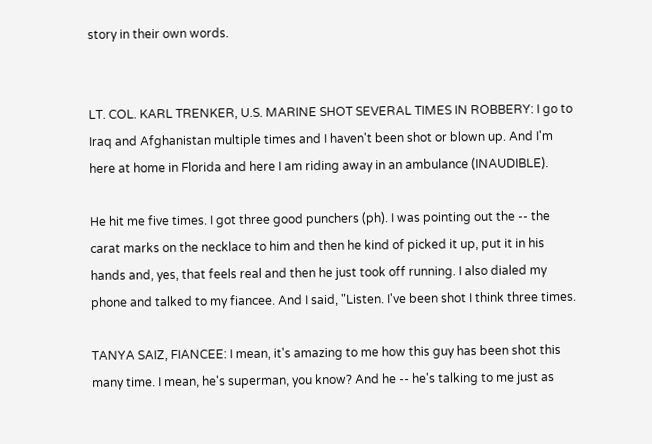story in their own words.


LT. COL. KARL TRENKER, U.S. MARINE SHOT SEVERAL TIMES IN ROBBERY: I go to Iraq and Afghanistan multiple times and I haven't been shot or blown up. And I'm here at home in Florida and here I am riding away in an ambulance (INAUDIBLE).

He hit me five times. I got three good punchers (ph). I was pointing out the -- the carat marks on the necklace to him and then he kind of picked it up, put it in his hands and, yes, that feels real and then he just took off running. I also dialed my phone and talked to my fiancee. And I said, "Listen. I've been shot I think three times.

TANYA SAIZ, FIANCEE: I mean, it's amazing to me how this guy has been shot this many time. I mean, he's superman, you know? And he -- he's talking to me just as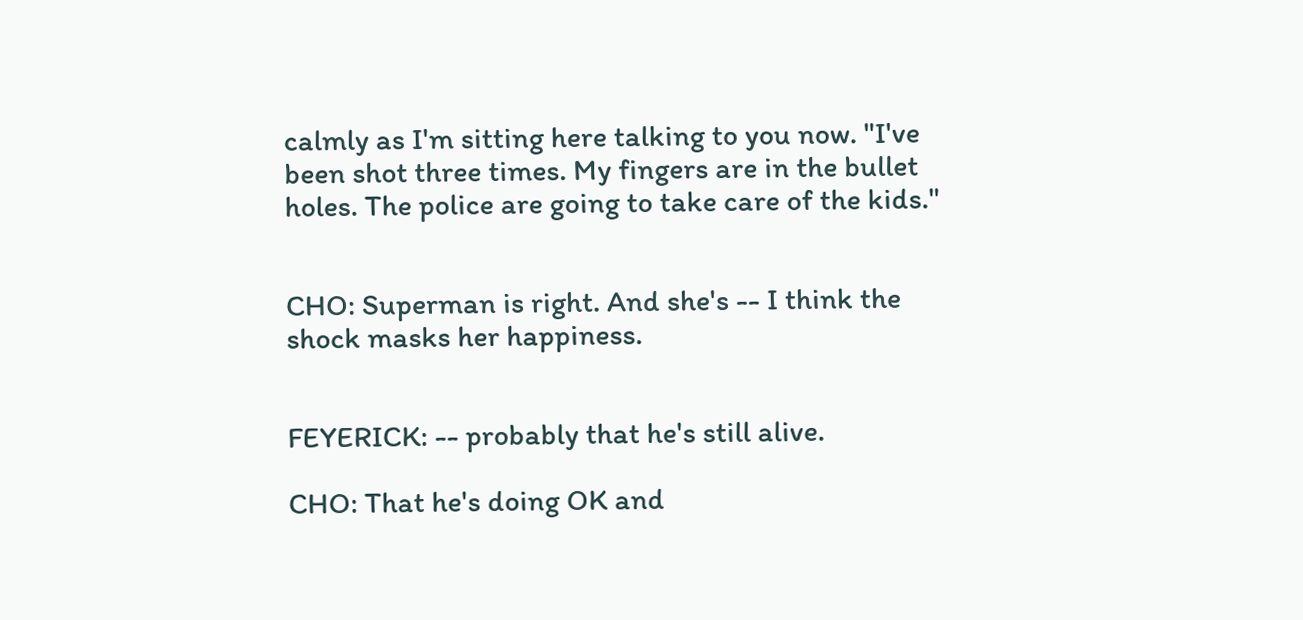calmly as I'm sitting here talking to you now. "I've been shot three times. My fingers are in the bullet holes. The police are going to take care of the kids."


CHO: Superman is right. And she's -- I think the shock masks her happiness.


FEYERICK: -- probably that he's still alive.

CHO: That he's doing OK and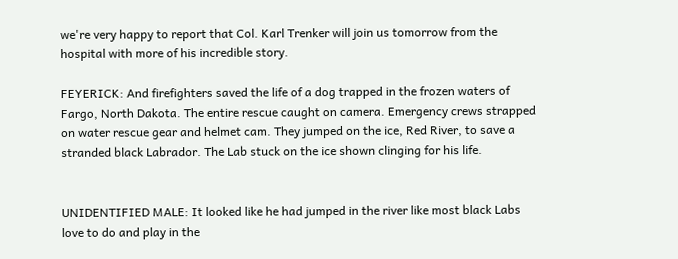we're very happy to report that Col. Karl Trenker will join us tomorrow from the hospital with more of his incredible story.

FEYERICK: And firefighters saved the life of a dog trapped in the frozen waters of Fargo, North Dakota. The entire rescue caught on camera. Emergency crews strapped on water rescue gear and helmet cam. They jumped on the ice, Red River, to save a stranded black Labrador. The Lab stuck on the ice shown clinging for his life.


UNIDENTIFIED MALE: It looked like he had jumped in the river like most black Labs love to do and play in the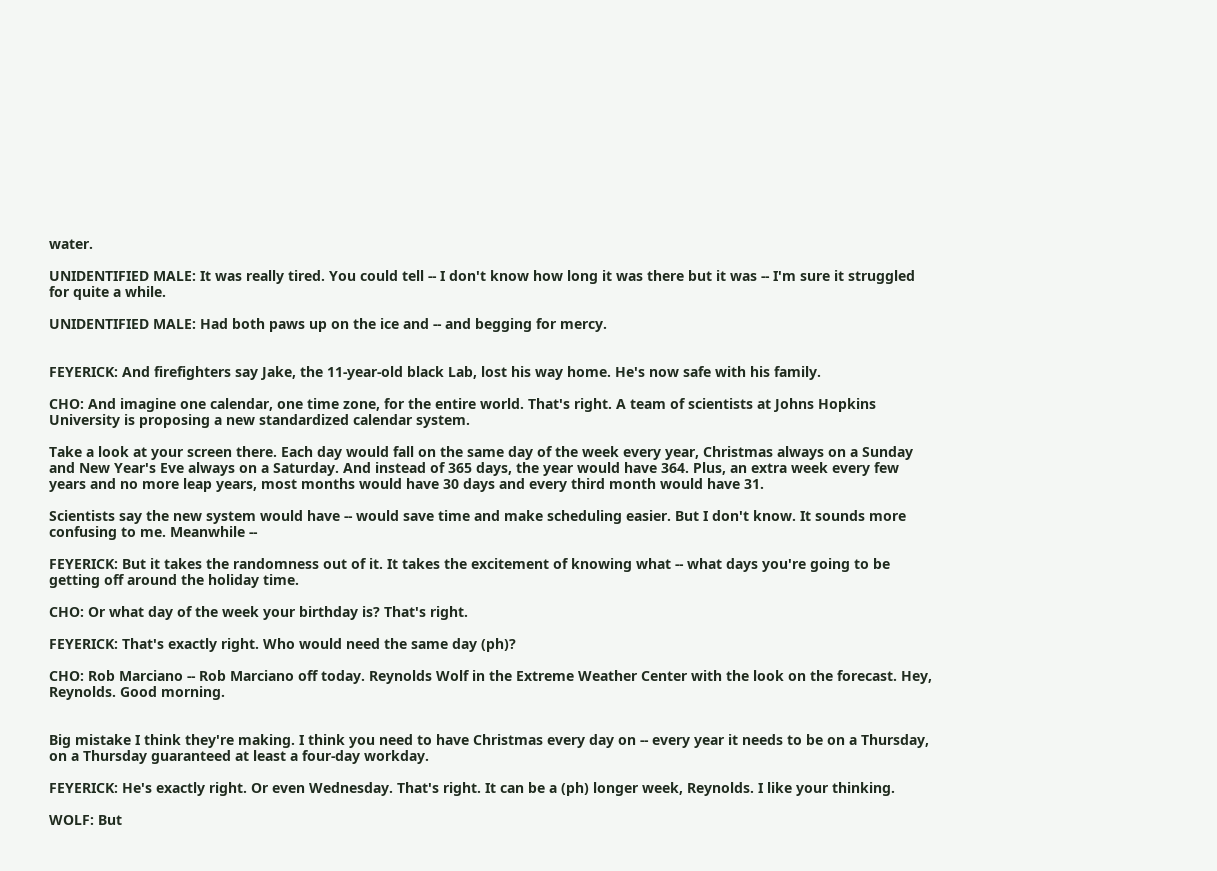water.

UNIDENTIFIED MALE: It was really tired. You could tell -- I don't know how long it was there but it was -- I'm sure it struggled for quite a while.

UNIDENTIFIED MALE: Had both paws up on the ice and -- and begging for mercy.


FEYERICK: And firefighters say Jake, the 11-year-old black Lab, lost his way home. He's now safe with his family.

CHO: And imagine one calendar, one time zone, for the entire world. That's right. A team of scientists at Johns Hopkins University is proposing a new standardized calendar system.

Take a look at your screen there. Each day would fall on the same day of the week every year, Christmas always on a Sunday and New Year's Eve always on a Saturday. And instead of 365 days, the year would have 364. Plus, an extra week every few years and no more leap years, most months would have 30 days and every third month would have 31.

Scientists say the new system would have -- would save time and make scheduling easier. But I don't know. It sounds more confusing to me. Meanwhile --

FEYERICK: But it takes the randomness out of it. It takes the excitement of knowing what -- what days you're going to be getting off around the holiday time.

CHO: Or what day of the week your birthday is? That's right.

FEYERICK: That's exactly right. Who would need the same day (ph)?

CHO: Rob Marciano -- Rob Marciano off today. Reynolds Wolf in the Extreme Weather Center with the look on the forecast. Hey, Reynolds. Good morning.


Big mistake I think they're making. I think you need to have Christmas every day on -- every year it needs to be on a Thursday, on a Thursday guaranteed at least a four-day workday.

FEYERICK: He's exactly right. Or even Wednesday. That's right. It can be a (ph) longer week, Reynolds. I like your thinking.

WOLF: But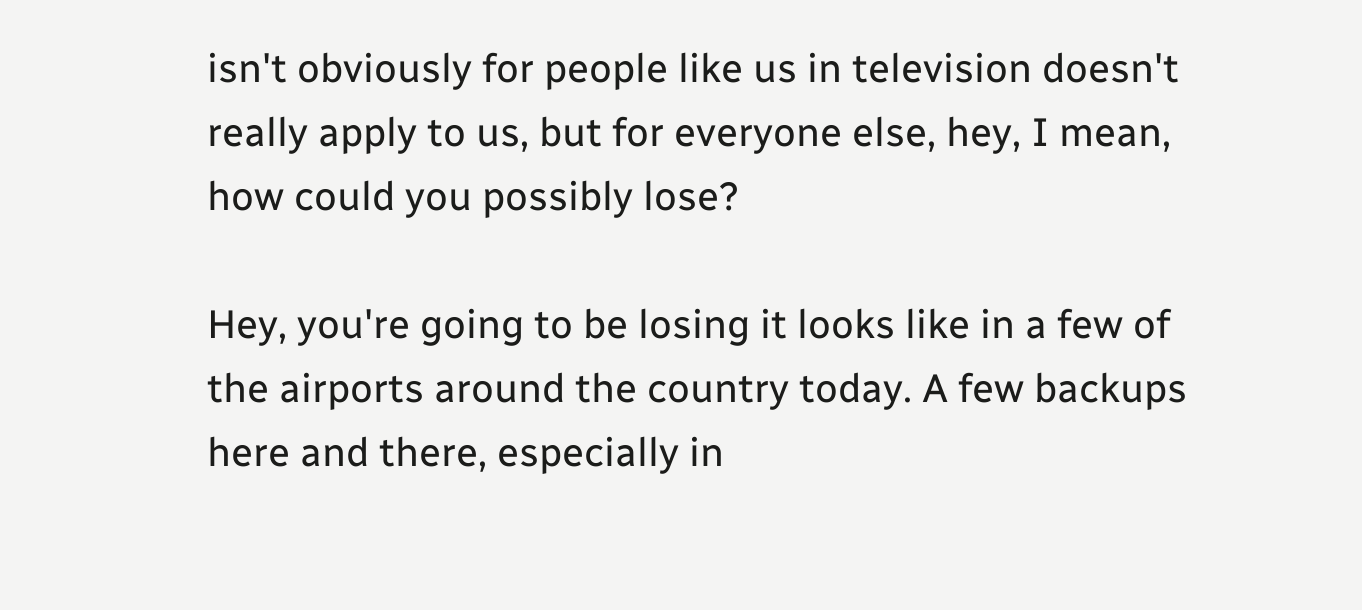isn't obviously for people like us in television doesn't really apply to us, but for everyone else, hey, I mean, how could you possibly lose?

Hey, you're going to be losing it looks like in a few of the airports around the country today. A few backups here and there, especially in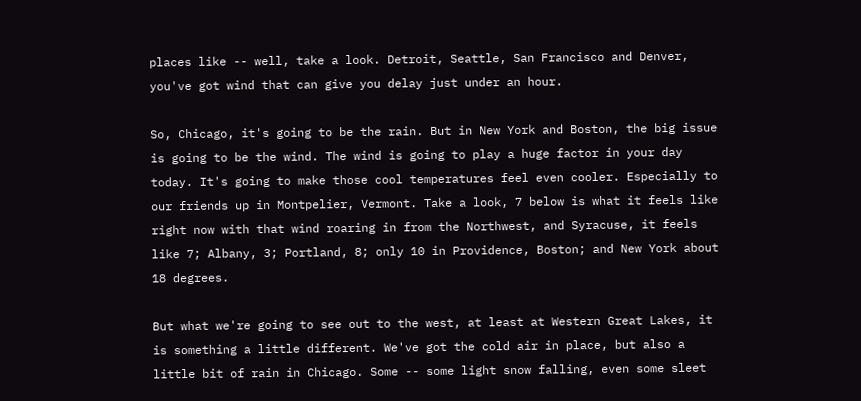places like -- well, take a look. Detroit, Seattle, San Francisco and Denver, you've got wind that can give you delay just under an hour.

So, Chicago, it's going to be the rain. But in New York and Boston, the big issue is going to be the wind. The wind is going to play a huge factor in your day today. It's going to make those cool temperatures feel even cooler. Especially to our friends up in Montpelier, Vermont. Take a look, 7 below is what it feels like right now with that wind roaring in from the Northwest, and Syracuse, it feels like 7; Albany, 3; Portland, 8; only 10 in Providence, Boston; and New York about 18 degrees.

But what we're going to see out to the west, at least at Western Great Lakes, it is something a little different. We've got the cold air in place, but also a little bit of rain in Chicago. Some -- some light snow falling, even some sleet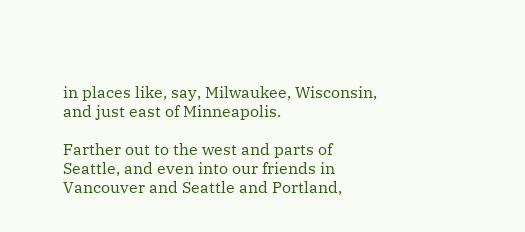in places like, say, Milwaukee, Wisconsin, and just east of Minneapolis.

Farther out to the west and parts of Seattle, and even into our friends in Vancouver and Seattle and Portland,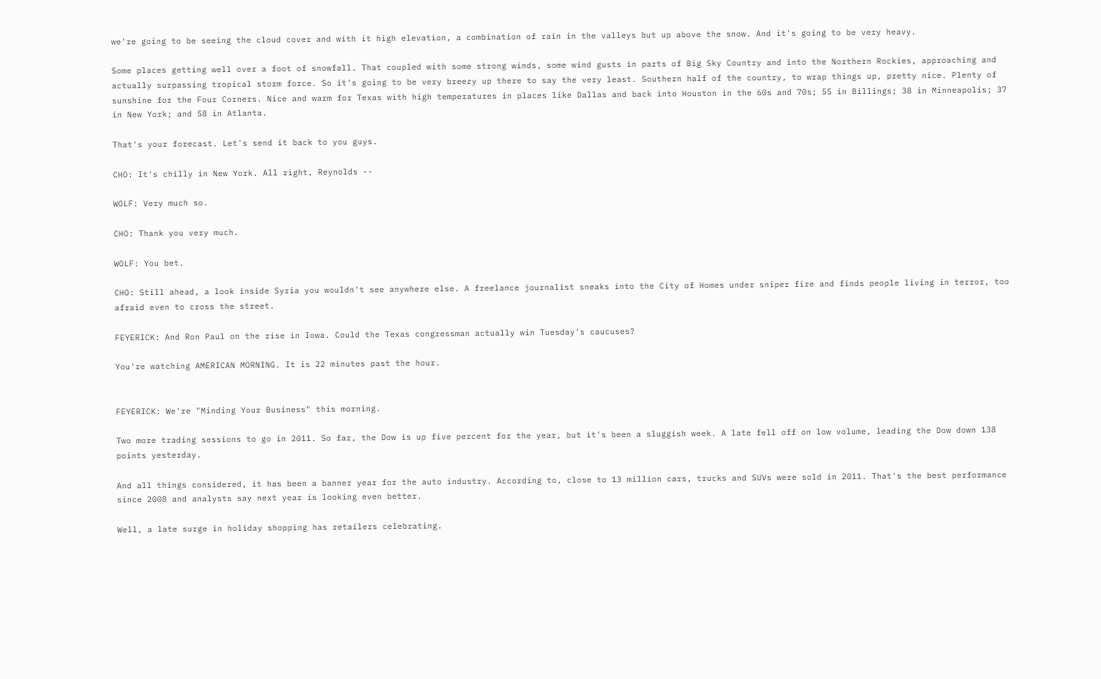we're going to be seeing the cloud cover and with it high elevation, a combination of rain in the valleys but up above the snow. And it's going to be very heavy.

Some places getting well over a foot of snowfall. That coupled with some strong winds, some wind gusts in parts of Big Sky Country and into the Northern Rockies, approaching and actually surpassing tropical storm force. So it's going to be very breezy up there to say the very least. Southern half of the country, to wrap things up, pretty nice. Plenty of sunshine for the Four Corners. Nice and warm for Texas with high temperatures in places like Dallas and back into Houston in the 60s and 70s; 55 in Billings; 38 in Minneapolis; 37 in New York; and 58 in Atlanta.

That's your forecast. Let's send it back to you guys.

CHO: It's chilly in New York. All right, Reynolds --

WOLF: Very much so.

CHO: Thank you very much.

WOLF: You bet.

CHO: Still ahead, a look inside Syria you wouldn't see anywhere else. A freelance journalist sneaks into the City of Homes under sniper fire and finds people living in terror, too afraid even to cross the street.

FEYERICK: And Ron Paul on the rise in Iowa. Could the Texas congressman actually win Tuesday's caucuses?

You're watching AMERICAN MORNING. It is 22 minutes past the hour.


FEYERICK: We're "Minding Your Business" this morning.

Two more trading sessions to go in 2011. So far, the Dow is up five percent for the year, but it's been a sluggish week. A late fell off on low volume, leading the Dow down 138 points yesterday.

And all things considered, it has been a banner year for the auto industry. According to, close to 13 million cars, trucks and SUVs were sold in 2011. That's the best performance since 2008 and analysts say next year is looking even better.

Well, a late surge in holiday shopping has retailers celebrating.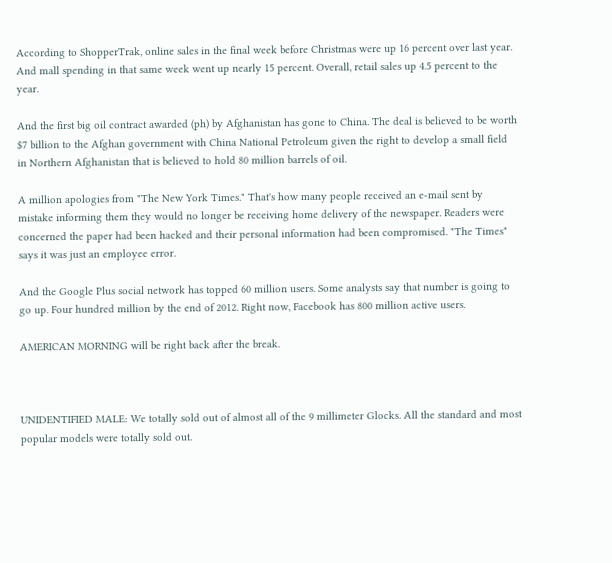According to ShopperTrak, online sales in the final week before Christmas were up 16 percent over last year. And mall spending in that same week went up nearly 15 percent. Overall, retail sales up 4.5 percent to the year.

And the first big oil contract awarded (ph) by Afghanistan has gone to China. The deal is believed to be worth $7 billion to the Afghan government with China National Petroleum given the right to develop a small field in Northern Afghanistan that is believed to hold 80 million barrels of oil.

A million apologies from "The New York Times." That's how many people received an e-mail sent by mistake informing them they would no longer be receiving home delivery of the newspaper. Readers were concerned the paper had been hacked and their personal information had been compromised. "The Times" says it was just an employee error.

And the Google Plus social network has topped 60 million users. Some analysts say that number is going to go up. Four hundred million by the end of 2012. Right now, Facebook has 800 million active users.

AMERICAN MORNING will be right back after the break.



UNIDENTIFIED MALE: We totally sold out of almost all of the 9 millimeter Glocks. All the standard and most popular models were totally sold out.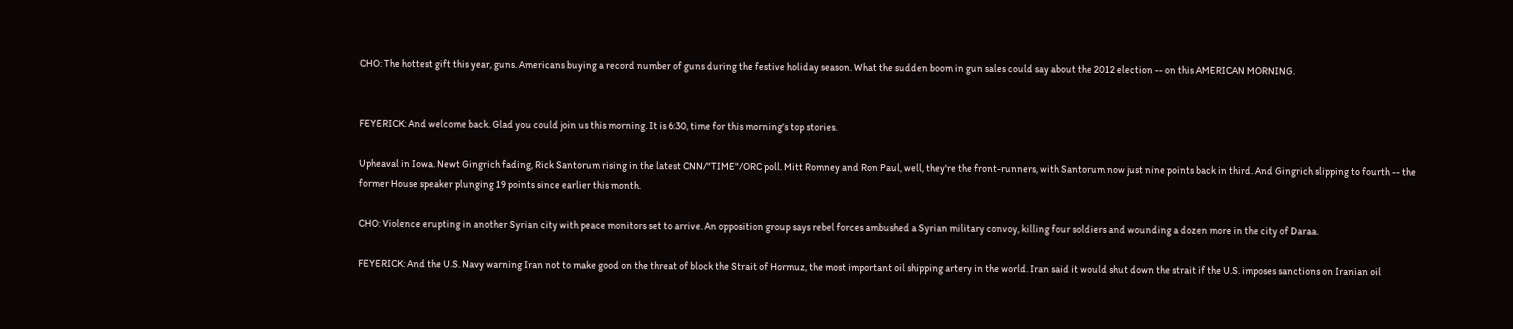CHO: The hottest gift this year, guns. Americans buying a record number of guns during the festive holiday season. What the sudden boom in gun sales could say about the 2012 election -- on this AMERICAN MORNING.


FEYERICK: And welcome back. Glad you could join us this morning. It is 6:30, time for this morning's top stories.

Upheaval in Iowa. Newt Gingrich fading, Rick Santorum rising in the latest CNN/"TIME"/ORC poll. Mitt Romney and Ron Paul, well, they're the front-runners, with Santorum now just nine points back in third. And Gingrich slipping to fourth -- the former House speaker plunging 19 points since earlier this month.

CHO: Violence erupting in another Syrian city with peace monitors set to arrive. An opposition group says rebel forces ambushed a Syrian military convoy, killing four soldiers and wounding a dozen more in the city of Daraa.

FEYERICK: And the U.S. Navy warning Iran not to make good on the threat of block the Strait of Hormuz, the most important oil shipping artery in the world. Iran said it would shut down the strait if the U.S. imposes sanctions on Iranian oil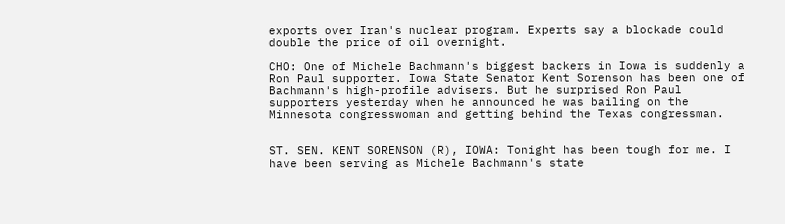exports over Iran's nuclear program. Experts say a blockade could double the price of oil overnight.

CHO: One of Michele Bachmann's biggest backers in Iowa is suddenly a Ron Paul supporter. Iowa State Senator Kent Sorenson has been one of Bachmann's high-profile advisers. But he surprised Ron Paul supporters yesterday when he announced he was bailing on the Minnesota congresswoman and getting behind the Texas congressman.


ST. SEN. KENT SORENSON (R), IOWA: Tonight has been tough for me. I have been serving as Michele Bachmann's state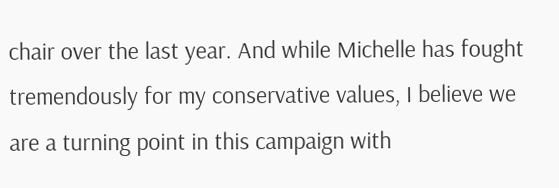chair over the last year. And while Michelle has fought tremendously for my conservative values, I believe we are a turning point in this campaign with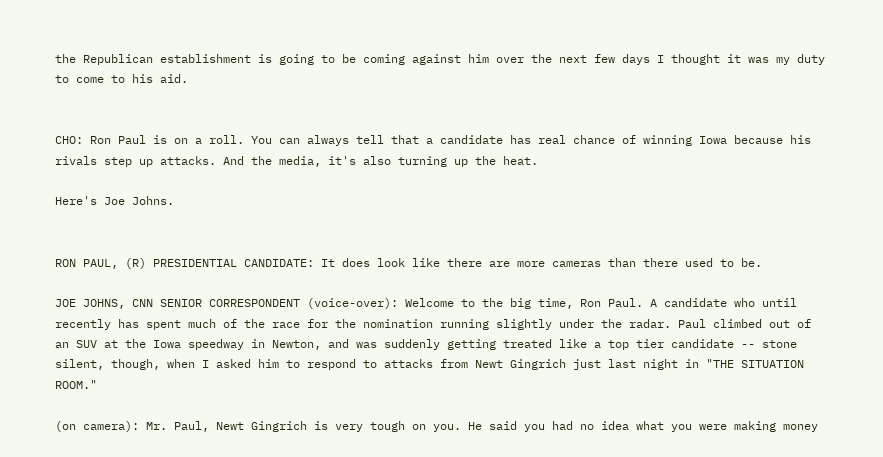the Republican establishment is going to be coming against him over the next few days I thought it was my duty to come to his aid.


CHO: Ron Paul is on a roll. You can always tell that a candidate has real chance of winning Iowa because his rivals step up attacks. And the media, it's also turning up the heat.

Here's Joe Johns.


RON PAUL, (R) PRESIDENTIAL CANDIDATE: It does look like there are more cameras than there used to be.

JOE JOHNS, CNN SENIOR CORRESPONDENT (voice-over): Welcome to the big time, Ron Paul. A candidate who until recently has spent much of the race for the nomination running slightly under the radar. Paul climbed out of an SUV at the Iowa speedway in Newton, and was suddenly getting treated like a top tier candidate -- stone silent, though, when I asked him to respond to attacks from Newt Gingrich just last night in "THE SITUATION ROOM."

(on camera): Mr. Paul, Newt Gingrich is very tough on you. He said you had no idea what you were making money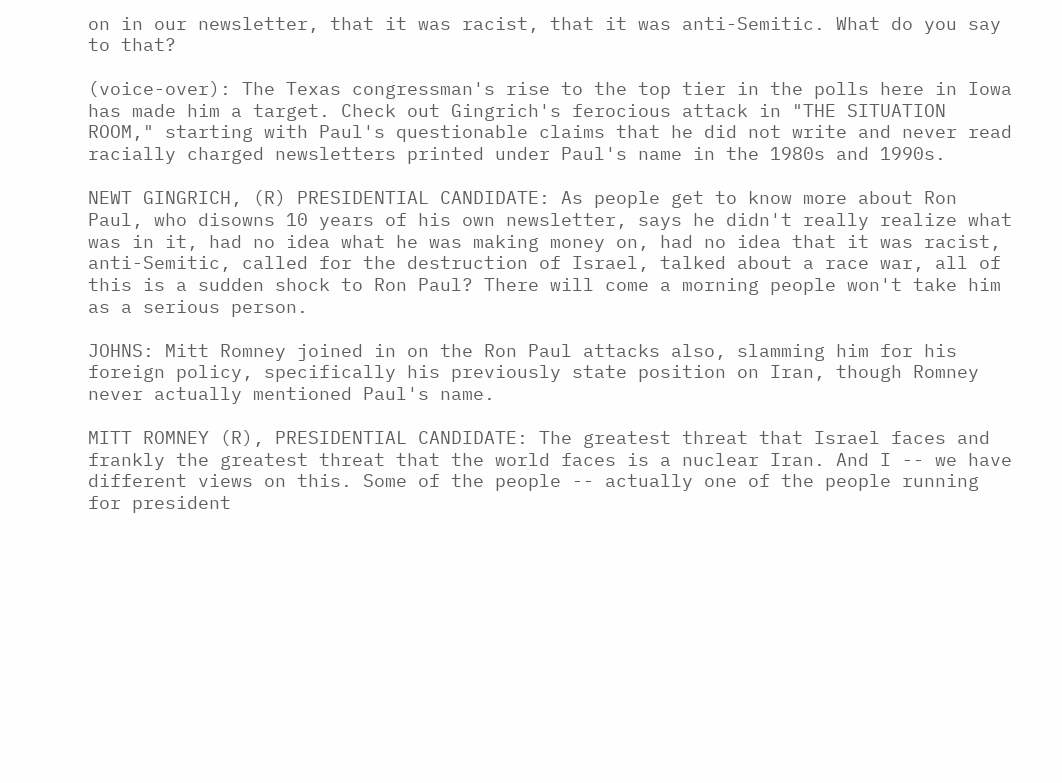on in our newsletter, that it was racist, that it was anti-Semitic. What do you say to that?

(voice-over): The Texas congressman's rise to the top tier in the polls here in Iowa has made him a target. Check out Gingrich's ferocious attack in "THE SITUATION ROOM," starting with Paul's questionable claims that he did not write and never read racially charged newsletters printed under Paul's name in the 1980s and 1990s.

NEWT GINGRICH, (R) PRESIDENTIAL CANDIDATE: As people get to know more about Ron Paul, who disowns 10 years of his own newsletter, says he didn't really realize what was in it, had no idea what he was making money on, had no idea that it was racist, anti-Semitic, called for the destruction of Israel, talked about a race war, all of this is a sudden shock to Ron Paul? There will come a morning people won't take him as a serious person.

JOHNS: Mitt Romney joined in on the Ron Paul attacks also, slamming him for his foreign policy, specifically his previously state position on Iran, though Romney never actually mentioned Paul's name.

MITT ROMNEY (R), PRESIDENTIAL CANDIDATE: The greatest threat that Israel faces and frankly the greatest threat that the world faces is a nuclear Iran. And I -- we have different views on this. Some of the people -- actually one of the people running for president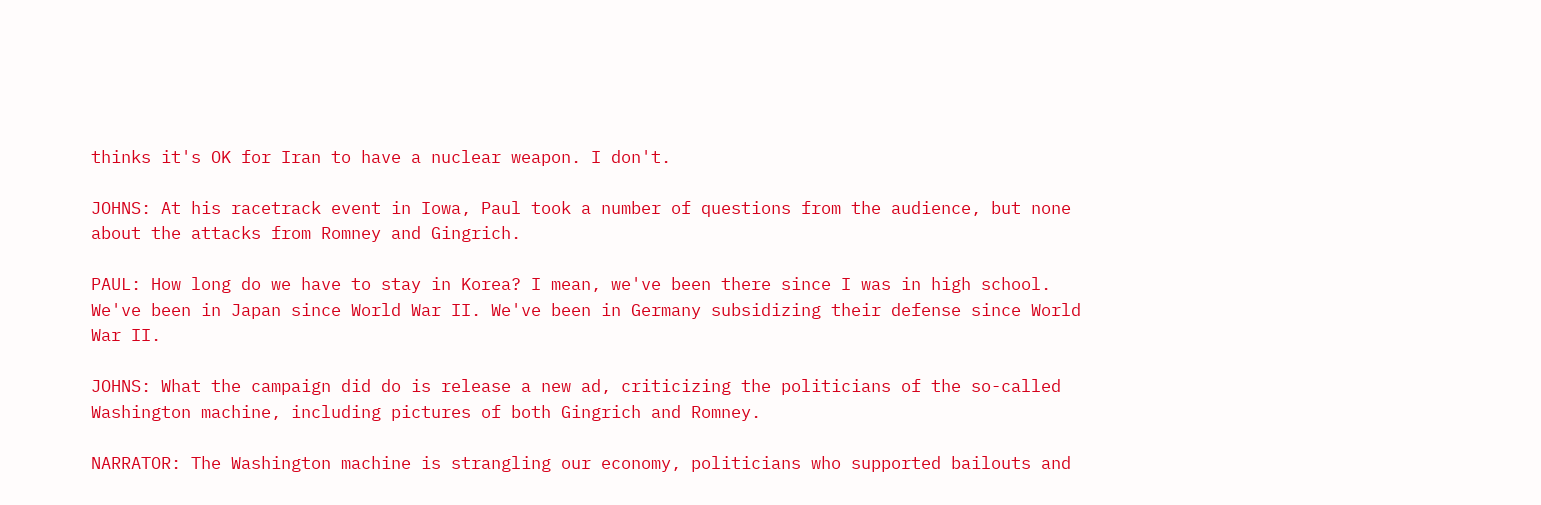thinks it's OK for Iran to have a nuclear weapon. I don't.

JOHNS: At his racetrack event in Iowa, Paul took a number of questions from the audience, but none about the attacks from Romney and Gingrich.

PAUL: How long do we have to stay in Korea? I mean, we've been there since I was in high school. We've been in Japan since World War II. We've been in Germany subsidizing their defense since World War II.

JOHNS: What the campaign did do is release a new ad, criticizing the politicians of the so-called Washington machine, including pictures of both Gingrich and Romney.

NARRATOR: The Washington machine is strangling our economy, politicians who supported bailouts and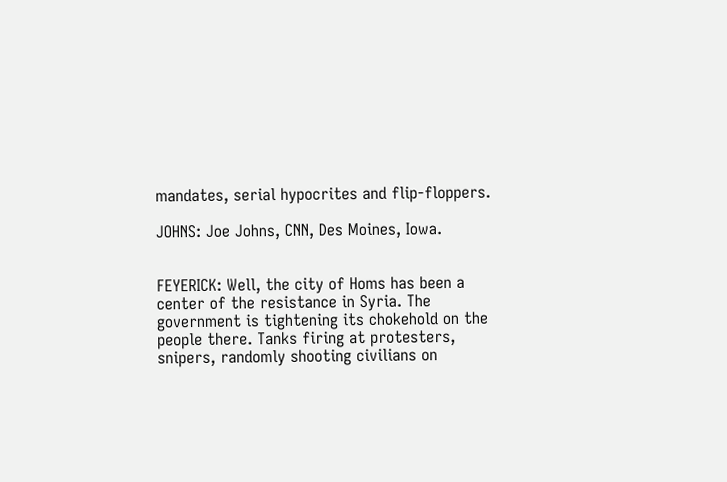mandates, serial hypocrites and flip-floppers.

JOHNS: Joe Johns, CNN, Des Moines, Iowa.


FEYERICK: Well, the city of Homs has been a center of the resistance in Syria. The government is tightening its chokehold on the people there. Tanks firing at protesters, snipers, randomly shooting civilians on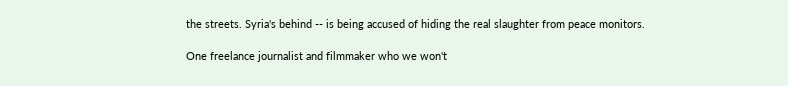the streets. Syria's behind -- is being accused of hiding the real slaughter from peace monitors.

One freelance journalist and filmmaker who we won't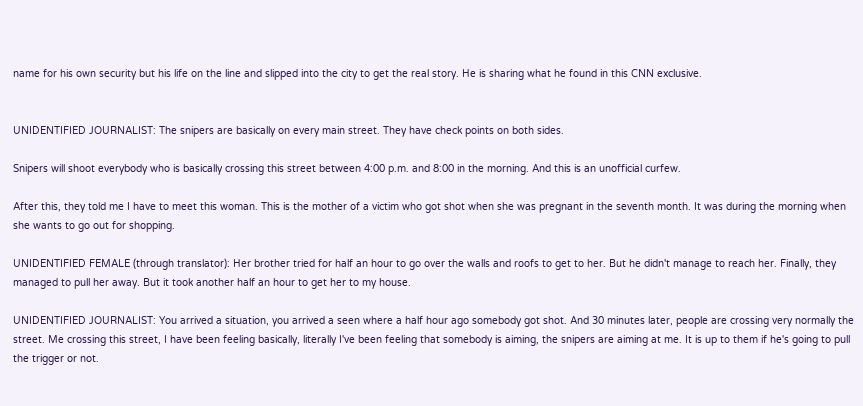name for his own security but his life on the line and slipped into the city to get the real story. He is sharing what he found in this CNN exclusive.


UNIDENTIFIED JOURNALIST: The snipers are basically on every main street. They have check points on both sides.

Snipers will shoot everybody who is basically crossing this street between 4:00 p.m. and 8:00 in the morning. And this is an unofficial curfew.

After this, they told me I have to meet this woman. This is the mother of a victim who got shot when she was pregnant in the seventh month. It was during the morning when she wants to go out for shopping.

UNIDENTIFIED FEMALE (through translator): Her brother tried for half an hour to go over the walls and roofs to get to her. But he didn't manage to reach her. Finally, they managed to pull her away. But it took another half an hour to get her to my house.

UNIDENTIFIED JOURNALIST: You arrived a situation, you arrived a seen where a half hour ago somebody got shot. And 30 minutes later, people are crossing very normally the street. Me crossing this street, I have been feeling basically, literally I've been feeling that somebody is aiming, the snipers are aiming at me. It is up to them if he's going to pull the trigger or not.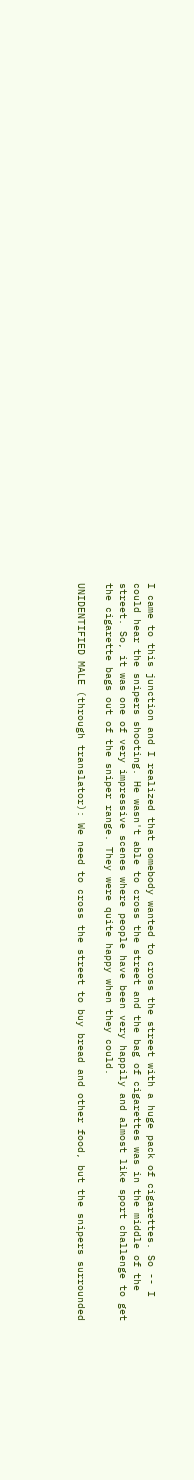I came to this junction and I realized that somebody wanted to cross the street with a huge pack of cigarettes. So -- I could hear the snipers shooting. He wasn't able to cross the street and the bag of cigarettes was in the middle of the street. So, it was one of very impressive scenes where people have been very happily and almost like sport challenge to get the cigarette bags out of the sniper range. They were quite happy when they could.

UNIDENTIFIED MALE (through translator): We need to cross the street to buy bread and other food, but the snipers surrounded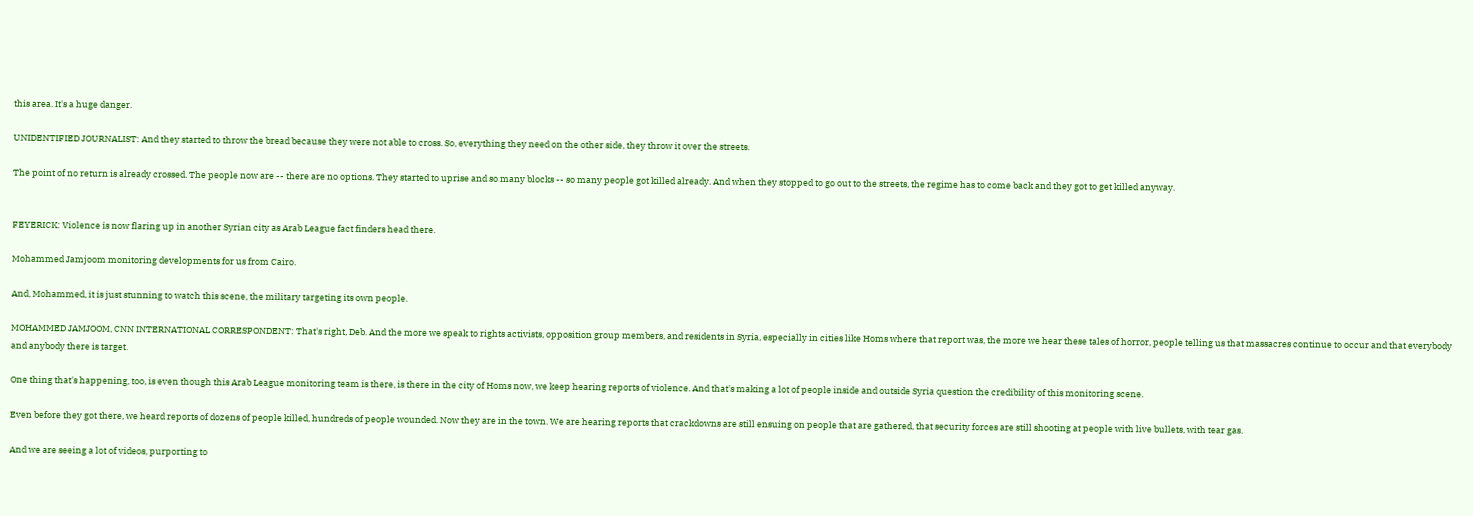this area. It's a huge danger.

UNIDENTIFIED JOURNALIST: And they started to throw the bread because they were not able to cross. So, everything they need on the other side, they throw it over the streets.

The point of no return is already crossed. The people now are -- there are no options. They started to uprise and so many blocks -- so many people got killed already. And when they stopped to go out to the streets, the regime has to come back and they got to get killed anyway.


FEYERICK: Violence is now flaring up in another Syrian city as Arab League fact finders head there.

Mohammed Jamjoom monitoring developments for us from Cairo.

And, Mohammed, it is just stunning to watch this scene, the military targeting its own people.

MOHAMMED JAMJOOM, CNN INTERNATIONAL CORRESPONDENT: That's right, Deb. And the more we speak to rights activists, opposition group members, and residents in Syria, especially in cities like Homs where that report was, the more we hear these tales of horror, people telling us that massacres continue to occur and that everybody and anybody there is target.

One thing that's happening, too, is even though this Arab League monitoring team is there, is there in the city of Homs now, we keep hearing reports of violence. And that's making a lot of people inside and outside Syria question the credibility of this monitoring scene.

Even before they got there, we heard reports of dozens of people killed, hundreds of people wounded. Now they are in the town. We are hearing reports that crackdowns are still ensuing on people that are gathered, that security forces are still shooting at people with live bullets, with tear gas.

And we are seeing a lot of videos, purporting to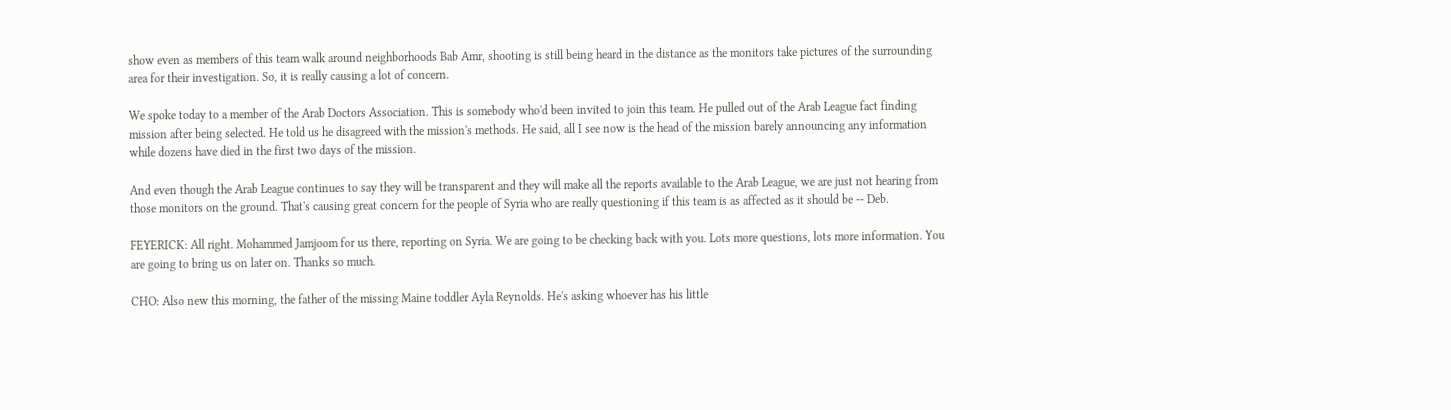show even as members of this team walk around neighborhoods Bab Amr, shooting is still being heard in the distance as the monitors take pictures of the surrounding area for their investigation. So, it is really causing a lot of concern.

We spoke today to a member of the Arab Doctors Association. This is somebody who'd been invited to join this team. He pulled out of the Arab League fact finding mission after being selected. He told us he disagreed with the mission's methods. He said, all I see now is the head of the mission barely announcing any information while dozens have died in the first two days of the mission.

And even though the Arab League continues to say they will be transparent and they will make all the reports available to the Arab League, we are just not hearing from those monitors on the ground. That's causing great concern for the people of Syria who are really questioning if this team is as affected as it should be -- Deb.

FEYERICK: All right. Mohammed Jamjoom for us there, reporting on Syria. We are going to be checking back with you. Lots more questions, lots more information. You are going to bring us on later on. Thanks so much.

CHO: Also new this morning, the father of the missing Maine toddler Ayla Reynolds. He's asking whoever has his little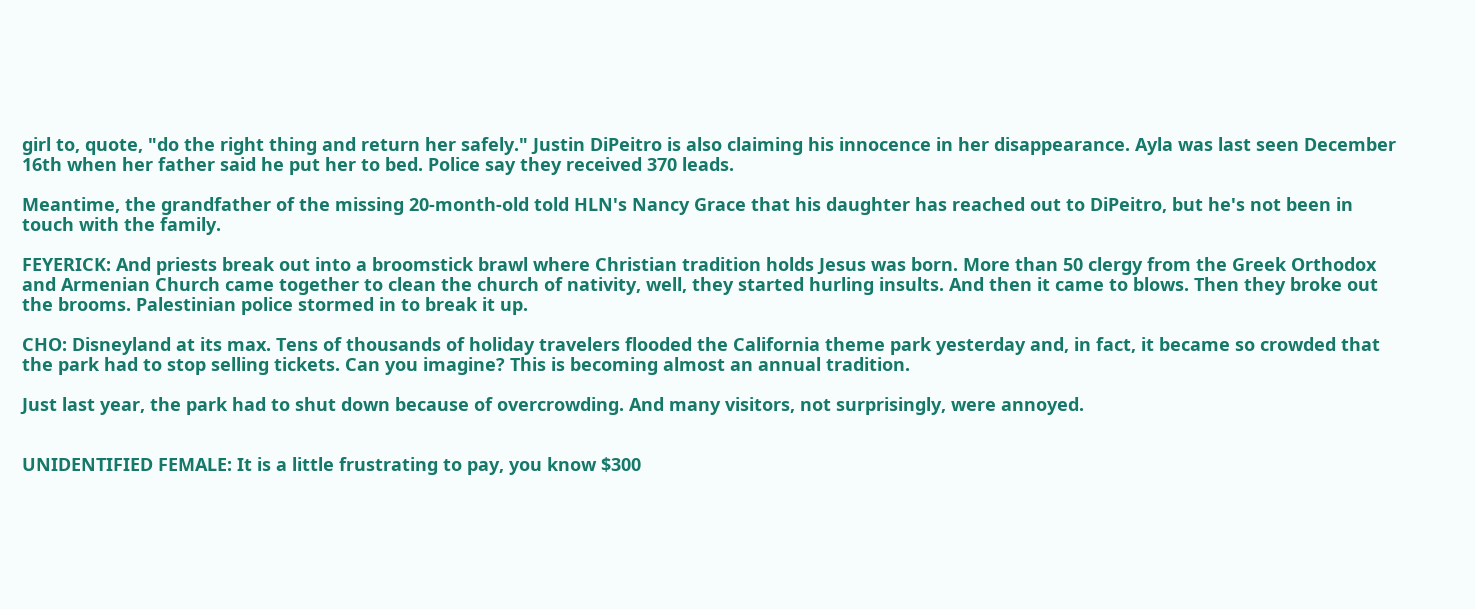girl to, quote, "do the right thing and return her safely." Justin DiPeitro is also claiming his innocence in her disappearance. Ayla was last seen December 16th when her father said he put her to bed. Police say they received 370 leads.

Meantime, the grandfather of the missing 20-month-old told HLN's Nancy Grace that his daughter has reached out to DiPeitro, but he's not been in touch with the family.

FEYERICK: And priests break out into a broomstick brawl where Christian tradition holds Jesus was born. More than 50 clergy from the Greek Orthodox and Armenian Church came together to clean the church of nativity, well, they started hurling insults. And then it came to blows. Then they broke out the brooms. Palestinian police stormed in to break it up.

CHO: Disneyland at its max. Tens of thousands of holiday travelers flooded the California theme park yesterday and, in fact, it became so crowded that the park had to stop selling tickets. Can you imagine? This is becoming almost an annual tradition.

Just last year, the park had to shut down because of overcrowding. And many visitors, not surprisingly, were annoyed.


UNIDENTIFIED FEMALE: It is a little frustrating to pay, you know $300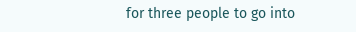for three people to go into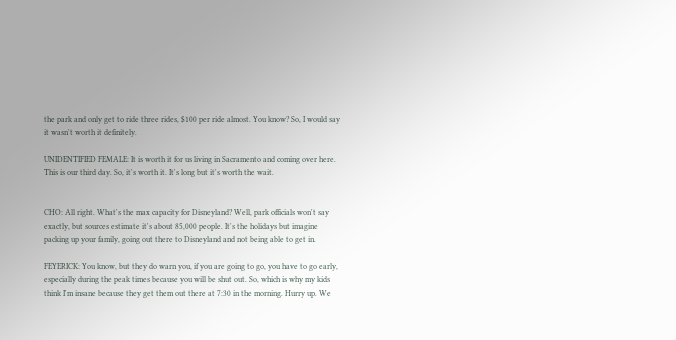the park and only get to ride three rides, $100 per ride almost. You know? So, I would say it wasn't worth it definitely.

UNIDENTIFIED FEMALE: It is worth it for us living in Sacramento and coming over here. This is our third day. So, it's worth it. It's long but it's worth the wait.


CHO: All right. What's the max capacity for Disneyland? Well, park officials won't say exactly, but sources estimate it's about 85,000 people. It's the holidays but imagine packing up your family, going out there to Disneyland and not being able to get in.

FEYERICK: You know, but they do warn you, if you are going to go, you have to go early, especially during the peak times because you will be shut out. So, which is why my kids think I'm insane because they get them out there at 7:30 in the morning. Hurry up. We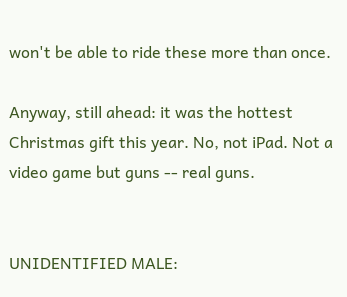won't be able to ride these more than once.

Anyway, still ahead: it was the hottest Christmas gift this year. No, not iPad. Not a video game but guns -- real guns.


UNIDENTIFIED MALE: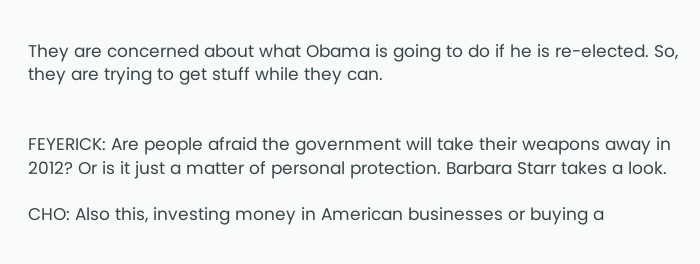They are concerned about what Obama is going to do if he is re-elected. So, they are trying to get stuff while they can.


FEYERICK: Are people afraid the government will take their weapons away in 2012? Or is it just a matter of personal protection. Barbara Starr takes a look.

CHO: Also this, investing money in American businesses or buying a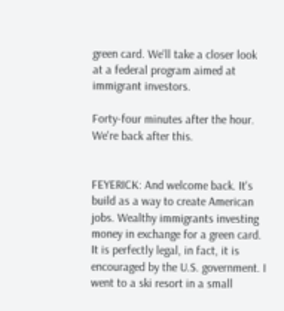green card. We'll take a closer look at a federal program aimed at immigrant investors.

Forty-four minutes after the hour. We're back after this.


FEYERICK: And welcome back. It's build as a way to create American jobs. Wealthy immigrants investing money in exchange for a green card. It is perfectly legal, in fact, it is encouraged by the U.S. government. I went to a ski resort in a small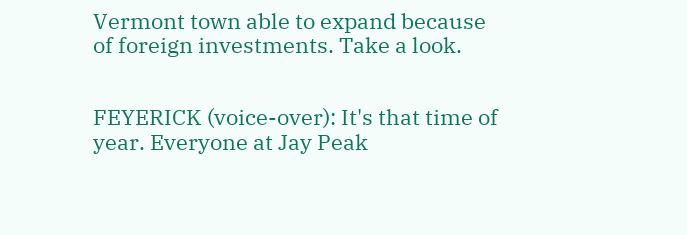Vermont town able to expand because of foreign investments. Take a look.


FEYERICK (voice-over): It's that time of year. Everyone at Jay Peak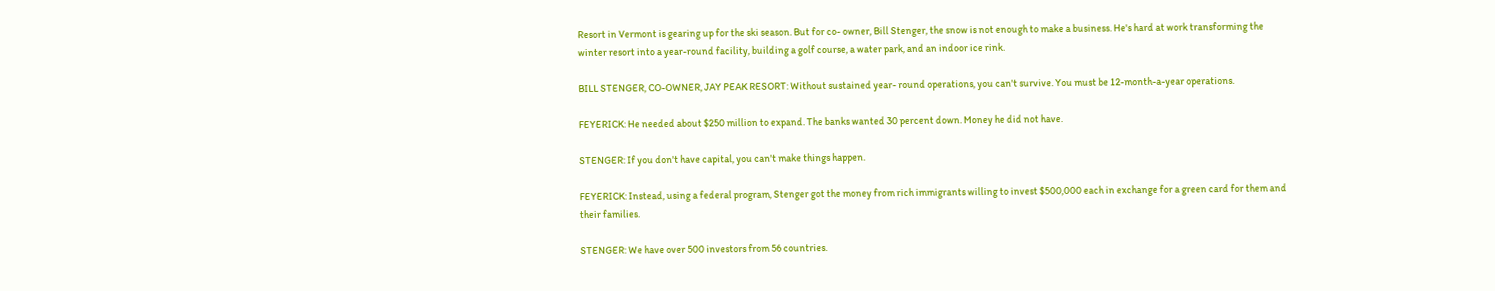Resort in Vermont is gearing up for the ski season. But for co- owner, Bill Stenger, the snow is not enough to make a business. He's hard at work transforming the winter resort into a year-round facility, building a golf course, a water park, and an indoor ice rink.

BILL STENGER, CO-OWNER, JAY PEAK RESORT: Without sustained year- round operations, you can't survive. You must be 12-month-a-year operations.

FEYERICK: He needed about $250 million to expand. The banks wanted 30 percent down. Money he did not have.

STENGER: If you don't have capital, you can't make things happen.

FEYERICK: Instead, using a federal program, Stenger got the money from rich immigrants willing to invest $500,000 each in exchange for a green card for them and their families.

STENGER: We have over 500 investors from 56 countries.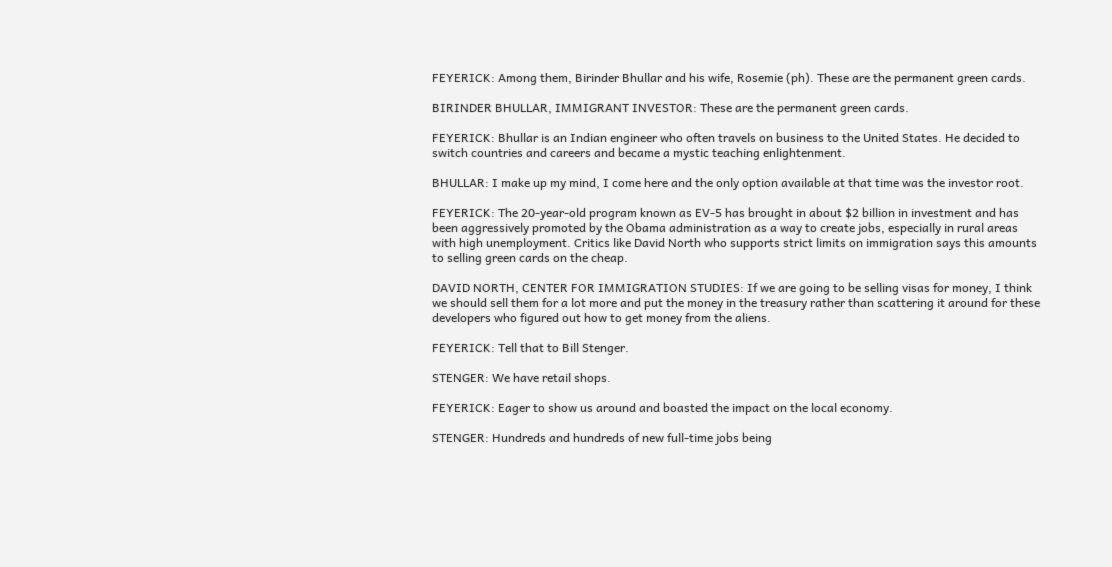FEYERICK: Among them, Birinder Bhullar and his wife, Rosemie (ph). These are the permanent green cards.

BIRINDER BHULLAR, IMMIGRANT INVESTOR: These are the permanent green cards.

FEYERICK: Bhullar is an Indian engineer who often travels on business to the United States. He decided to switch countries and careers and became a mystic teaching enlightenment.

BHULLAR: I make up my mind, I come here and the only option available at that time was the investor root.

FEYERICK: The 20-year-old program known as EV-5 has brought in about $2 billion in investment and has been aggressively promoted by the Obama administration as a way to create jobs, especially in rural areas with high unemployment. Critics like David North who supports strict limits on immigration says this amounts to selling green cards on the cheap.

DAVID NORTH, CENTER FOR IMMIGRATION STUDIES: If we are going to be selling visas for money, I think we should sell them for a lot more and put the money in the treasury rather than scattering it around for these developers who figured out how to get money from the aliens.

FEYERICK: Tell that to Bill Stenger.

STENGER: We have retail shops.

FEYERICK: Eager to show us around and boasted the impact on the local economy.

STENGER: Hundreds and hundreds of new full-time jobs being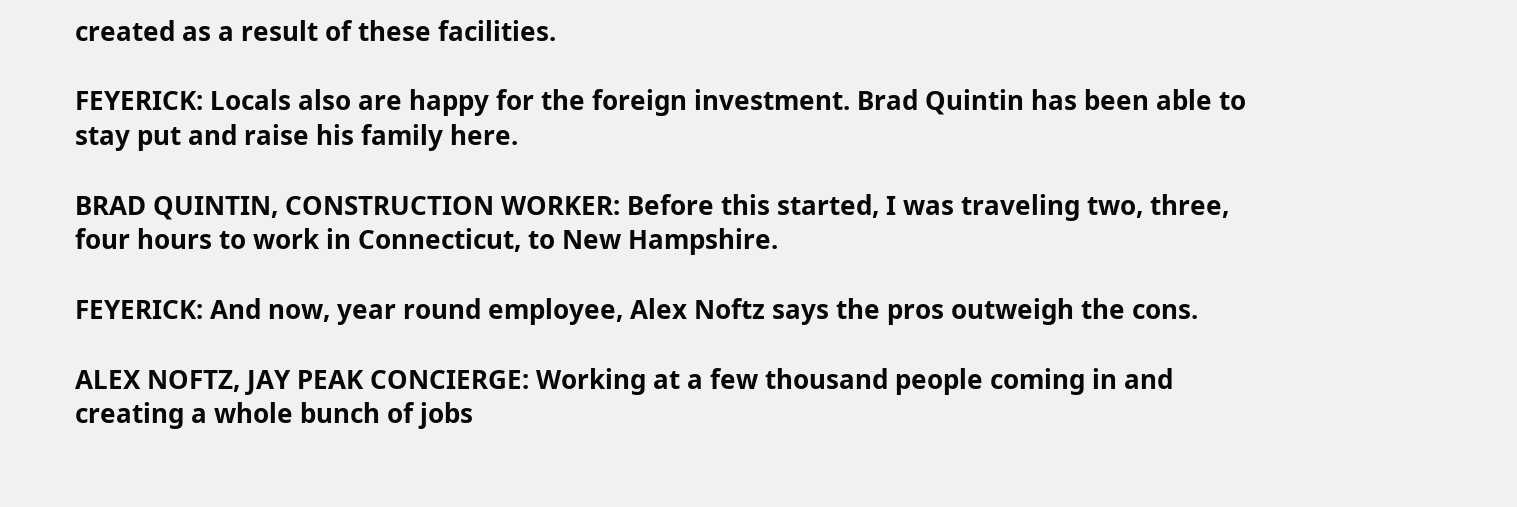created as a result of these facilities.

FEYERICK: Locals also are happy for the foreign investment. Brad Quintin has been able to stay put and raise his family here.

BRAD QUINTIN, CONSTRUCTION WORKER: Before this started, I was traveling two, three, four hours to work in Connecticut, to New Hampshire.

FEYERICK: And now, year round employee, Alex Noftz says the pros outweigh the cons.

ALEX NOFTZ, JAY PEAK CONCIERGE: Working at a few thousand people coming in and creating a whole bunch of jobs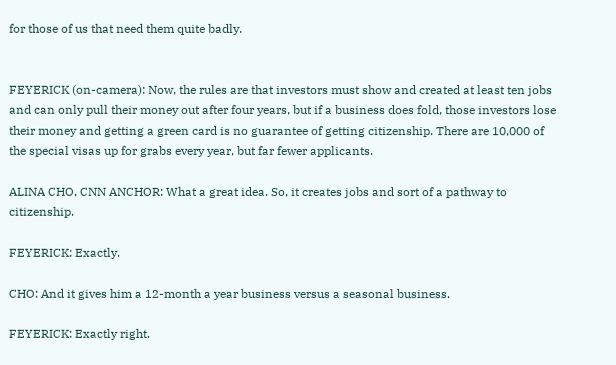for those of us that need them quite badly.


FEYERICK (on-camera): Now, the rules are that investors must show and created at least ten jobs and can only pull their money out after four years, but if a business does fold, those investors lose their money and getting a green card is no guarantee of getting citizenship. There are 10,000 of the special visas up for grabs every year, but far fewer applicants.

ALINA CHO, CNN ANCHOR: What a great idea. So, it creates jobs and sort of a pathway to citizenship.

FEYERICK: Exactly.

CHO: And it gives him a 12-month a year business versus a seasonal business.

FEYERICK: Exactly right.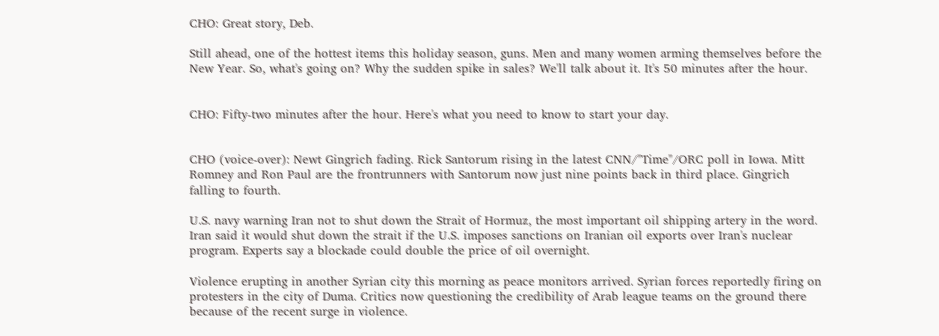CHO: Great story, Deb.

Still ahead, one of the hottest items this holiday season, guns. Men and many women arming themselves before the New Year. So, what's going on? Why the sudden spike in sales? We'll talk about it. It's 50 minutes after the hour.


CHO: Fifty-two minutes after the hour. Here's what you need to know to start your day.


CHO (voice-over): Newt Gingrich fading. Rick Santorum rising in the latest CNN/"Time"/ORC poll in Iowa. Mitt Romney and Ron Paul are the frontrunners with Santorum now just nine points back in third place. Gingrich falling to fourth.

U.S. navy warning Iran not to shut down the Strait of Hormuz, the most important oil shipping artery in the word. Iran said it would shut down the strait if the U.S. imposes sanctions on Iranian oil exports over Iran's nuclear program. Experts say a blockade could double the price of oil overnight.

Violence erupting in another Syrian city this morning as peace monitors arrived. Syrian forces reportedly firing on protesters in the city of Duma. Critics now questioning the credibility of Arab league teams on the ground there because of the recent surge in violence.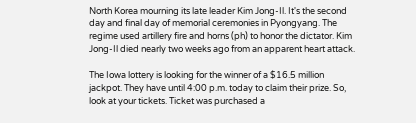North Korea mourning its late leader Kim Jong-Il. It's the second day and final day of memorial ceremonies in Pyongyang. The regime used artillery fire and horns (ph) to honor the dictator. Kim Jong-Il died nearly two weeks ago from an apparent heart attack.

The Iowa lottery is looking for the winner of a $16.5 million jackpot. They have until 4:00 p.m. today to claim their prize. So, look at your tickets. Ticket was purchased a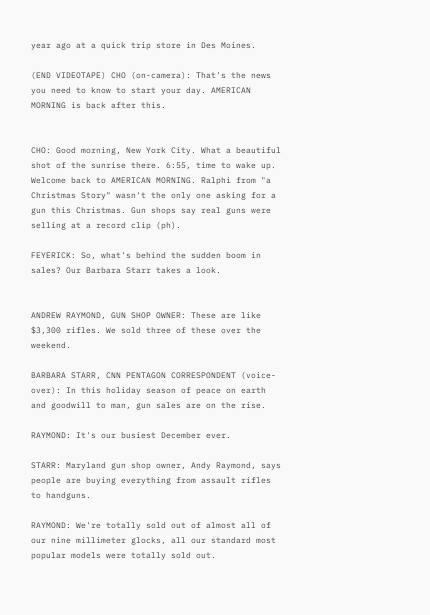year ago at a quick trip store in Des Moines.

(END VIDEOTAPE) CHO (on-camera): That's the news you need to know to start your day. AMERICAN MORNING is back after this.


CHO: Good morning, New York City. What a beautiful shot of the sunrise there. 6:55, time to wake up. Welcome back to AMERICAN MORNING. Ralphi from "a Christmas Story" wasn't the only one asking for a gun this Christmas. Gun shops say real guns were selling at a record clip (ph).

FEYERICK: So, what's behind the sudden boom in sales? Our Barbara Starr takes a look.


ANDREW RAYMOND, GUN SHOP OWNER: These are like $3,300 rifles. We sold three of these over the weekend.

BARBARA STARR, CNN PENTAGON CORRESPONDENT (voice-over): In this holiday season of peace on earth and goodwill to man, gun sales are on the rise.

RAYMOND: It's our busiest December ever.

STARR: Maryland gun shop owner, Andy Raymond, says people are buying everything from assault rifles to handguns.

RAYMOND: We're totally sold out of almost all of our nine millimeter glocks, all our standard most popular models were totally sold out.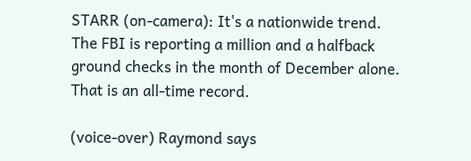STARR (on-camera): It's a nationwide trend. The FBI is reporting a million and a halfback ground checks in the month of December alone. That is an all-time record.

(voice-over) Raymond says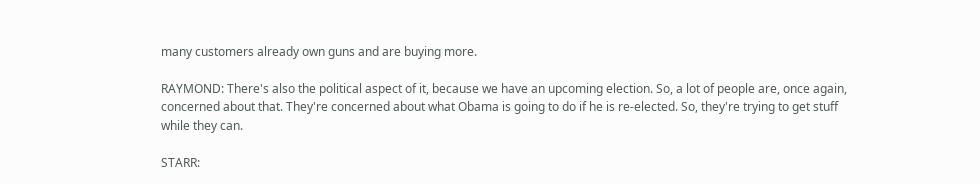many customers already own guns and are buying more.

RAYMOND: There's also the political aspect of it, because we have an upcoming election. So, a lot of people are, once again, concerned about that. They're concerned about what Obama is going to do if he is re-elected. So, they're trying to get stuff while they can.

STARR: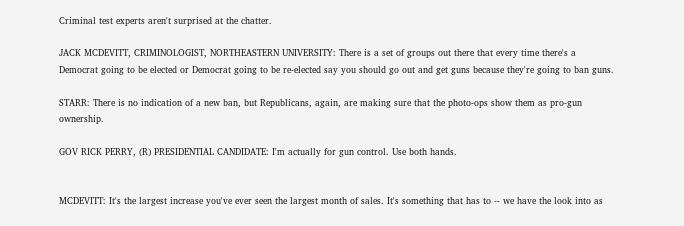Criminal test experts aren't surprised at the chatter.

JACK MCDEVITT, CRIMINOLOGIST, NORTHEASTERN UNIVERSITY: There is a set of groups out there that every time there's a Democrat going to be elected or Democrat going to be re-elected say you should go out and get guns because they're going to ban guns.

STARR: There is no indication of a new ban, but Republicans, again, are making sure that the photo-ops show them as pro-gun ownership.

GOV RICK PERRY, (R) PRESIDENTIAL CANDIDATE: I'm actually for gun control. Use both hands.


MCDEVITT: It's the largest increase you've ever seen the largest month of sales. It's something that has to -- we have the look into as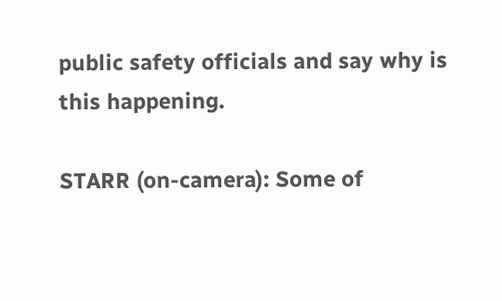public safety officials and say why is this happening.

STARR (on-camera): Some of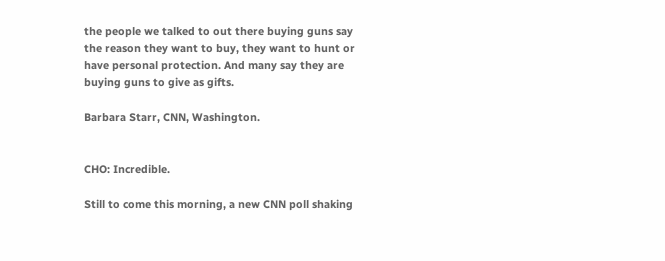the people we talked to out there buying guns say the reason they want to buy, they want to hunt or have personal protection. And many say they are buying guns to give as gifts.

Barbara Starr, CNN, Washington.


CHO: Incredible.

Still to come this morning, a new CNN poll shaking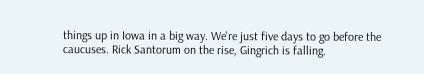things up in Iowa in a big way. We're just five days to go before the caucuses. Rick Santorum on the rise, Gingrich is falling.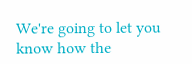We're going to let you know how the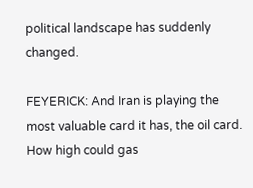political landscape has suddenly changed.

FEYERICK: And Iran is playing the most valuable card it has, the oil card. How high could gas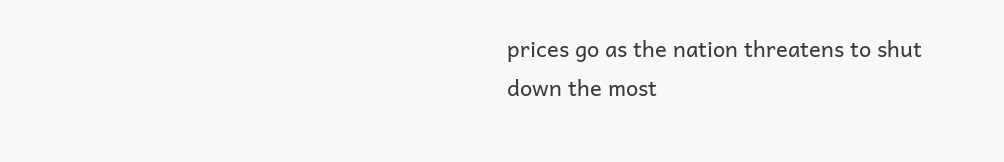prices go as the nation threatens to shut down the most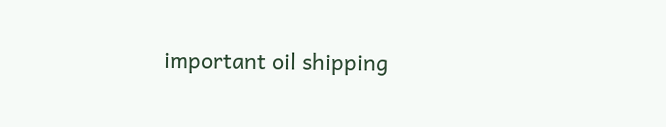important oil shipping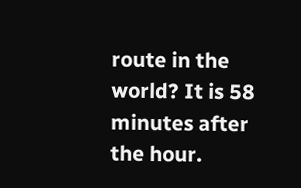route in the world? It is 58 minutes after the hour.